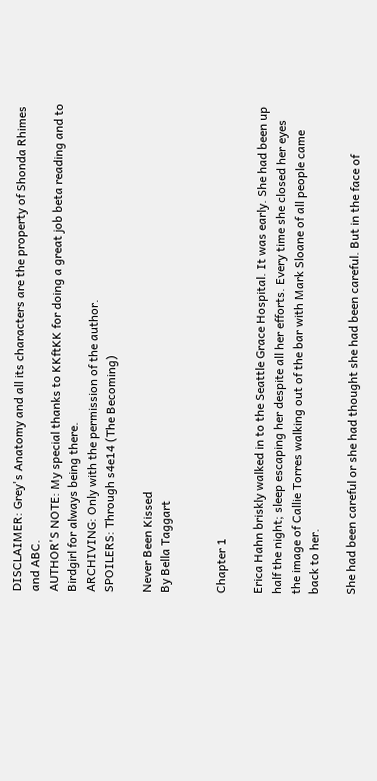DISCLAIMER: Grey's Anatomy and all its characters are the property of Shonda Rhimes and ABC.
AUTHOR'S NOTE: My special thanks to KKftKK for doing a great job beta reading and to Birdgirl for always being there.
ARCHIVING: Only with the permission of the author.
SPOILERS: Through s4e14 (The Becoming)

Never Been Kissed
By Bella Taggart


Chapter 1

Erica Hahn briskly walked in to the Seattle Grace Hospital. It was early. She had been up half the night; sleep escaping her despite all her efforts. Every time she closed her eyes the image of Callie Torres walking out of the bar with Mark Sloane of all people came back to her.

She had been careful or she had thought she had been careful. But in the face of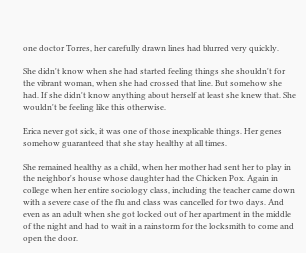one doctor Torres, her carefully drawn lines had blurred very quickly.

She didn't know when she had started feeling things she shouldn't for the vibrant woman, when she had crossed that line. But somehow she had. If she didn't know anything about herself at least she knew that. She wouldn't be feeling like this otherwise.

Erica never got sick, it was one of those inexplicable things. Her genes somehow guaranteed that she stay healthy at all times.

She remained healthy as a child, when her mother had sent her to play in the neighbor's house whose daughter had the Chicken Pox. Again in college when her entire sociology class, including the teacher came down with a severe case of the flu and class was cancelled for two days. And even as an adult when she got locked out of her apartment in the middle of the night and had to wait in a rainstorm for the locksmith to come and open the door.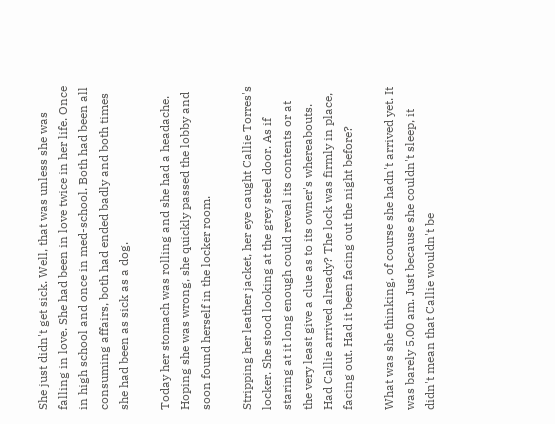She just didn't get sick. Well, that was unless she was falling in love. She had been in love twice in her life. Once in high school and once in med-school. Both had been all consuming affairs, both had ended badly and both times she had been as sick as a dog.

Today her stomach was rolling and she had a headache. Hoping she was wrong, she quickly passed the lobby and soon found herself in the locker room.

Stripping her leather jacket, her eye caught Callie Torres's locker. She stood looking at the grey steel door. As if staring at it long enough could reveal its contents or at the very least give a clue as to its owner's whereabouts. Had Callie arrived already? The lock was firmly in place, facing out. Had it been facing out the night before?

What was she thinking, of course she hadn't arrived yet. It was barely 5.00 am. Just because she couldn't sleep, it didn't mean that Callie wouldn't be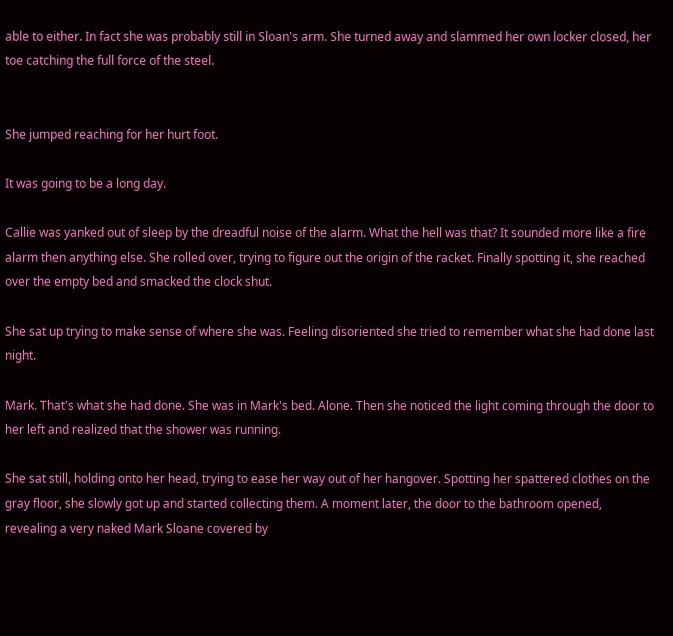able to either. In fact she was probably still in Sloan's arm. She turned away and slammed her own locker closed, her toe catching the full force of the steel.


She jumped reaching for her hurt foot.

It was going to be a long day.

Callie was yanked out of sleep by the dreadful noise of the alarm. What the hell was that? It sounded more like a fire alarm then anything else. She rolled over, trying to figure out the origin of the racket. Finally spotting it, she reached over the empty bed and smacked the clock shut.

She sat up trying to make sense of where she was. Feeling disoriented she tried to remember what she had done last night.

Mark. That's what she had done. She was in Mark's bed. Alone. Then she noticed the light coming through the door to her left and realized that the shower was running.

She sat still, holding onto her head, trying to ease her way out of her hangover. Spotting her spattered clothes on the gray floor, she slowly got up and started collecting them. A moment later, the door to the bathroom opened, revealing a very naked Mark Sloane covered by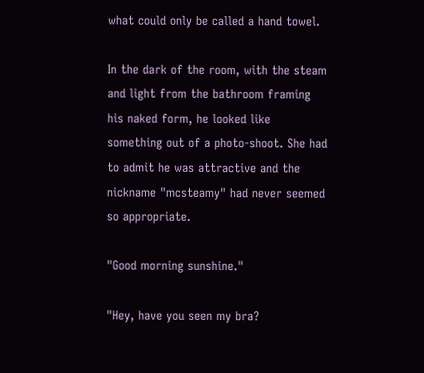what could only be called a hand towel.

In the dark of the room, with the steam and light from the bathroom framing his naked form, he looked like something out of a photo-shoot. She had to admit he was attractive and the nickname "mcsteamy" had never seemed so appropriate.

"Good morning sunshine."

"Hey, have you seen my bra?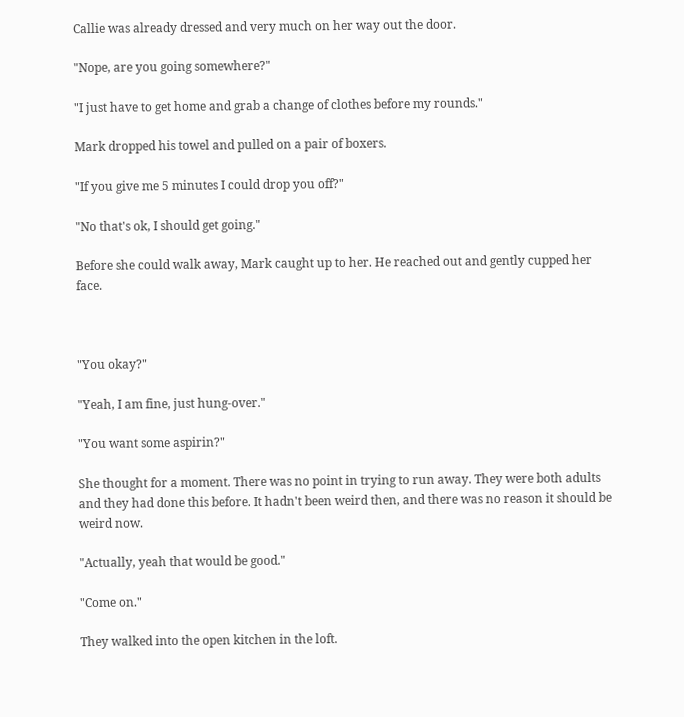Callie was already dressed and very much on her way out the door.

"Nope, are you going somewhere?"

"I just have to get home and grab a change of clothes before my rounds."

Mark dropped his towel and pulled on a pair of boxers.

"If you give me 5 minutes I could drop you off?"

"No that's ok, I should get going."

Before she could walk away, Mark caught up to her. He reached out and gently cupped her face.



"You okay?"

"Yeah, I am fine, just hung-over."

"You want some aspirin?"

She thought for a moment. There was no point in trying to run away. They were both adults and they had done this before. It hadn't been weird then, and there was no reason it should be weird now.

"Actually, yeah that would be good."

"Come on."

They walked into the open kitchen in the loft.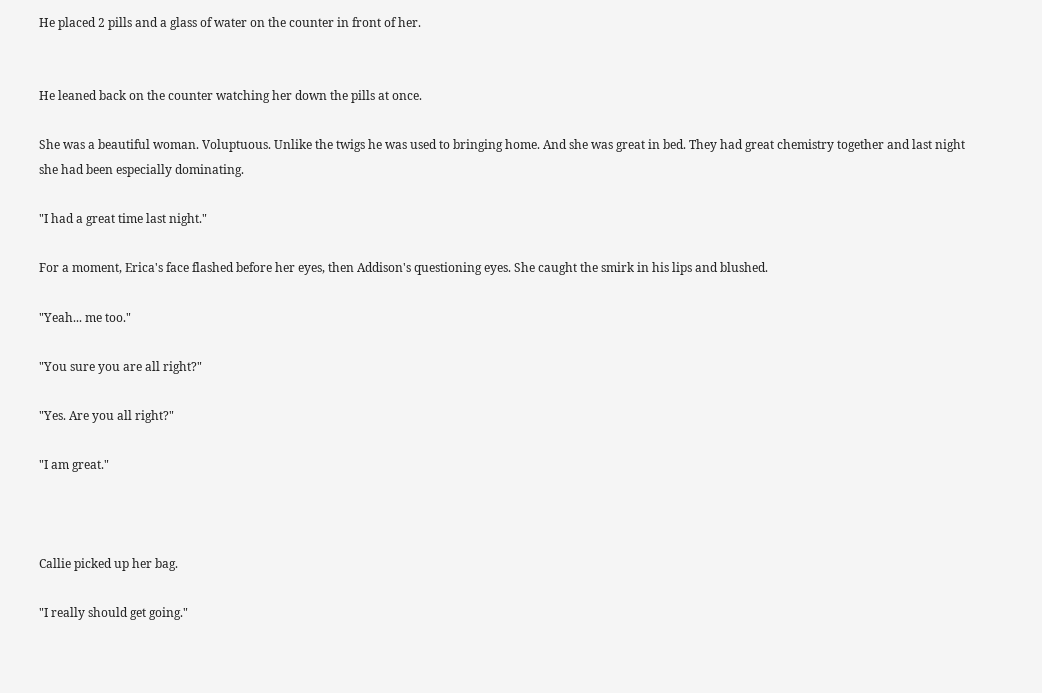He placed 2 pills and a glass of water on the counter in front of her.


He leaned back on the counter watching her down the pills at once.

She was a beautiful woman. Voluptuous. Unlike the twigs he was used to bringing home. And she was great in bed. They had great chemistry together and last night she had been especially dominating.

"I had a great time last night."

For a moment, Erica's face flashed before her eyes, then Addison's questioning eyes. She caught the smirk in his lips and blushed.

"Yeah... me too."

"You sure you are all right?"

"Yes. Are you all right?"

"I am great."



Callie picked up her bag.

"I really should get going."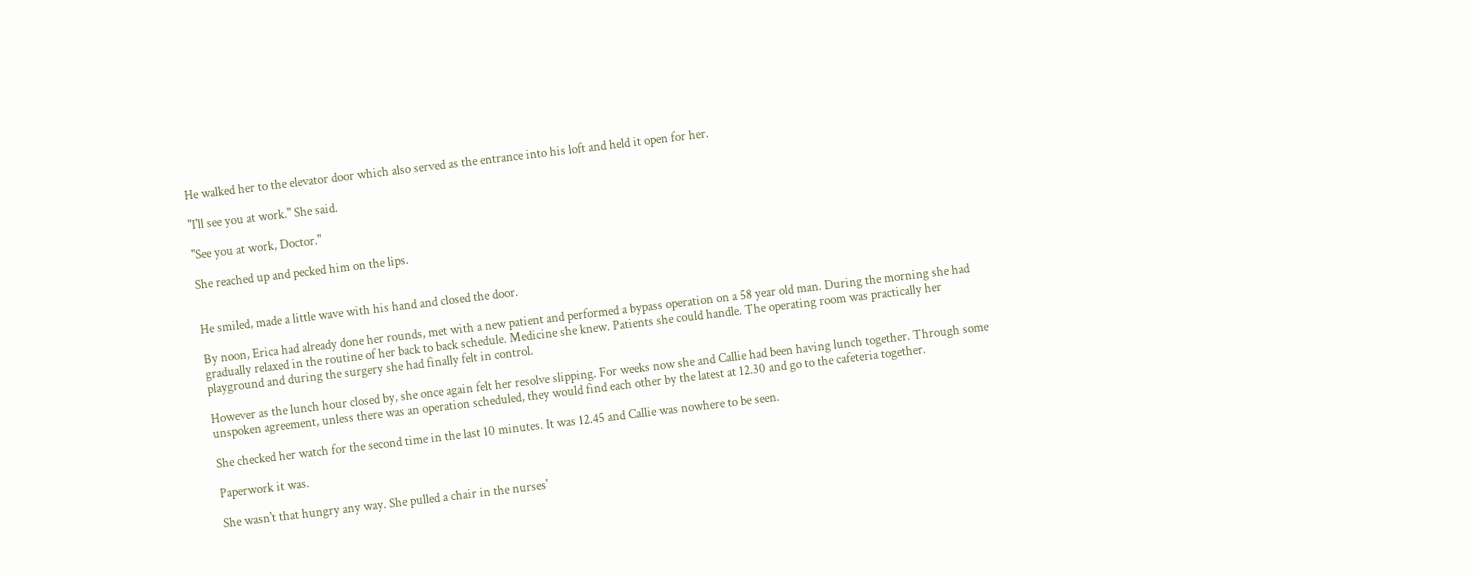He walked her to the elevator door which also served as the entrance into his loft and held it open for her.

"I'll see you at work." She said.

"See you at work, Doctor."

She reached up and pecked him on the lips.


He smiled, made a little wave with his hand and closed the door.

By noon, Erica had already done her rounds, met with a new patient and performed a bypass operation on a 58 year old man. During the morning she had gradually relaxed in the routine of her back to back schedule. Medicine she knew. Patients she could handle. The operating room was practically her playground and during the surgery she had finally felt in control.

However as the lunch hour closed by, she once again felt her resolve slipping. For weeks now she and Callie had been having lunch together. Through some unspoken agreement, unless there was an operation scheduled, they would find each other by the latest at 12.30 and go to the cafeteria together.

She checked her watch for the second time in the last 10 minutes. It was 12.45 and Callie was nowhere to be seen.

Paperwork it was.

She wasn't that hungry any way. She pulled a chair in the nurses'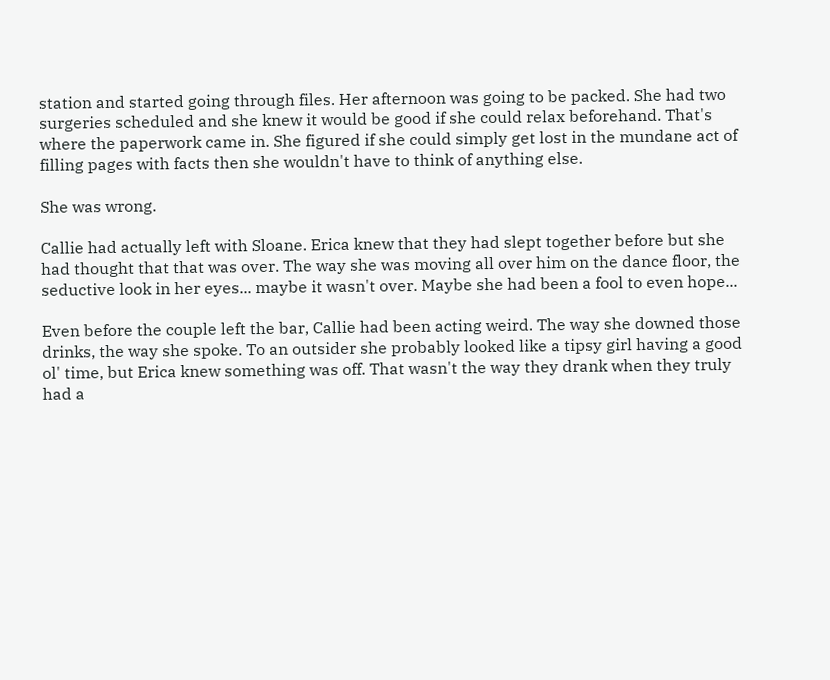station and started going through files. Her afternoon was going to be packed. She had two surgeries scheduled and she knew it would be good if she could relax beforehand. That's where the paperwork came in. She figured if she could simply get lost in the mundane act of filling pages with facts then she wouldn't have to think of anything else.

She was wrong.

Callie had actually left with Sloane. Erica knew that they had slept together before but she had thought that that was over. The way she was moving all over him on the dance floor, the seductive look in her eyes... maybe it wasn't over. Maybe she had been a fool to even hope...

Even before the couple left the bar, Callie had been acting weird. The way she downed those drinks, the way she spoke. To an outsider she probably looked like a tipsy girl having a good ol' time, but Erica knew something was off. That wasn't the way they drank when they truly had a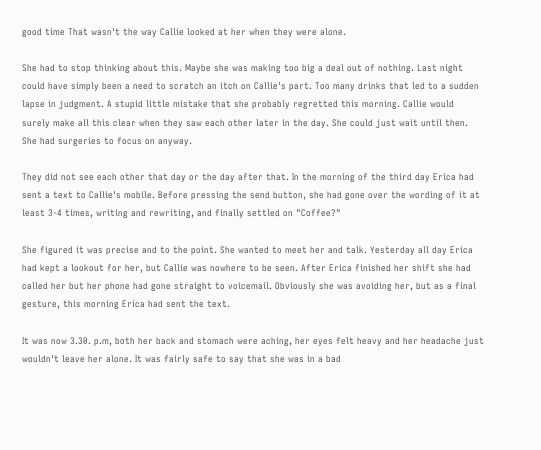good time That wasn't the way Callie looked at her when they were alone.

She had to stop thinking about this. Maybe she was making too big a deal out of nothing. Last night could have simply been a need to scratch an itch on Callie's part. Too many drinks that led to a sudden lapse in judgment. A stupid little mistake that she probably regretted this morning. Callie would surely make all this clear when they saw each other later in the day. She could just wait until then. She had surgeries to focus on anyway.

They did not see each other that day or the day after that. In the morning of the third day Erica had sent a text to Callie's mobile. Before pressing the send button, she had gone over the wording of it at least 3-4 times, writing and rewriting, and finally settled on "Coffee?"

She figured it was precise and to the point. She wanted to meet her and talk. Yesterday all day Erica had kept a lookout for her, but Callie was nowhere to be seen. After Erica finished her shift she had called her but her phone had gone straight to voicemail. Obviously she was avoiding her, but as a final gesture, this morning Erica had sent the text.

It was now 3.30. p.m, both her back and stomach were aching, her eyes felt heavy and her headache just wouldn't leave her alone. It was fairly safe to say that she was in a bad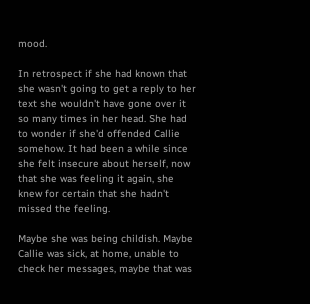mood.

In retrospect if she had known that she wasn't going to get a reply to her text she wouldn't have gone over it so many times in her head. She had to wonder if she'd offended Callie somehow. It had been a while since she felt insecure about herself, now that she was feeling it again, she knew for certain that she hadn't missed the feeling.

Maybe she was being childish. Maybe Callie was sick, at home, unable to check her messages, maybe that was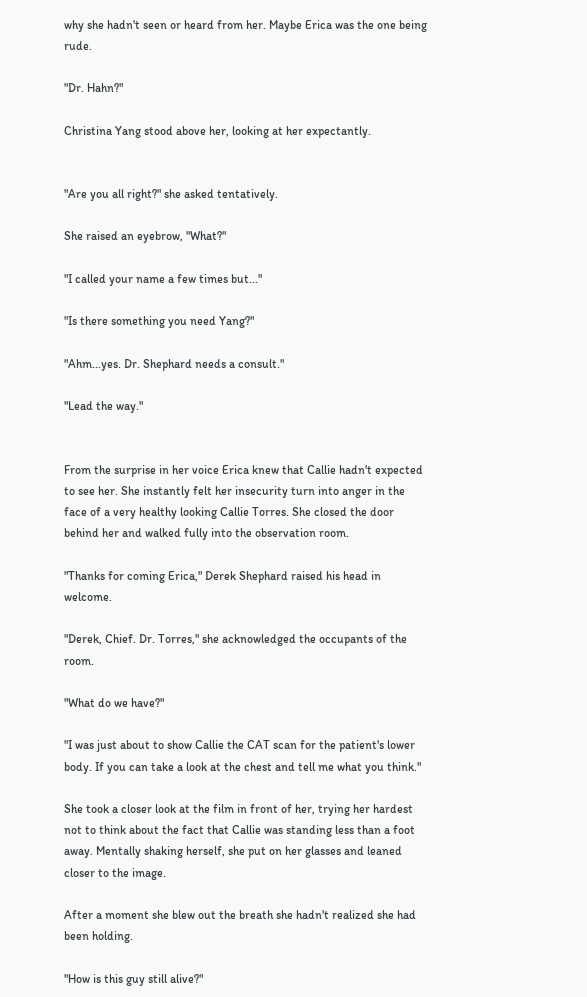why she hadn't seen or heard from her. Maybe Erica was the one being rude.

"Dr. Hahn?"

Christina Yang stood above her, looking at her expectantly.


"Are you all right?" she asked tentatively.

She raised an eyebrow, "What?"

"I called your name a few times but..."

"Is there something you need Yang?"

"Ahm...yes. Dr. Shephard needs a consult."

"Lead the way."


From the surprise in her voice Erica knew that Callie hadn't expected to see her. She instantly felt her insecurity turn into anger in the face of a very healthy looking Callie Torres. She closed the door behind her and walked fully into the observation room.

"Thanks for coming Erica," Derek Shephard raised his head in welcome.

"Derek, Chief. Dr. Torres," she acknowledged the occupants of the room.

"What do we have?"

"I was just about to show Callie the CAT scan for the patient's lower body. If you can take a look at the chest and tell me what you think."

She took a closer look at the film in front of her, trying her hardest not to think about the fact that Callie was standing less than a foot away. Mentally shaking herself, she put on her glasses and leaned closer to the image.

After a moment she blew out the breath she hadn't realized she had been holding.

"How is this guy still alive?"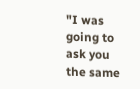"I was going to ask you the same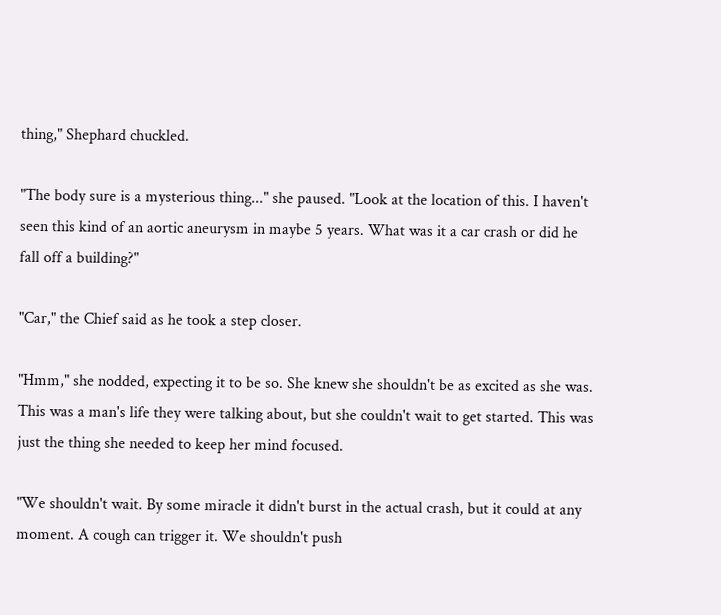thing," Shephard chuckled.

"The body sure is a mysterious thing..." she paused. "Look at the location of this. I haven't seen this kind of an aortic aneurysm in maybe 5 years. What was it a car crash or did he fall off a building?"

"Car," the Chief said as he took a step closer.

"Hmm," she nodded, expecting it to be so. She knew she shouldn't be as excited as she was. This was a man's life they were talking about, but she couldn't wait to get started. This was just the thing she needed to keep her mind focused.

"We shouldn't wait. By some miracle it didn't burst in the actual crash, but it could at any moment. A cough can trigger it. We shouldn't push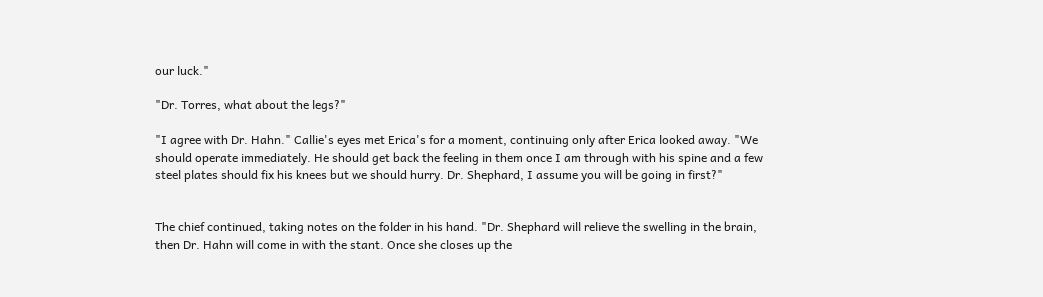our luck."

"Dr. Torres, what about the legs?"

"I agree with Dr. Hahn." Callie's eyes met Erica's for a moment, continuing only after Erica looked away. "We should operate immediately. He should get back the feeling in them once I am through with his spine and a few steel plates should fix his knees but we should hurry. Dr. Shephard, I assume you will be going in first?"


The chief continued, taking notes on the folder in his hand. "Dr. Shephard will relieve the swelling in the brain, then Dr. Hahn will come in with the stant. Once she closes up the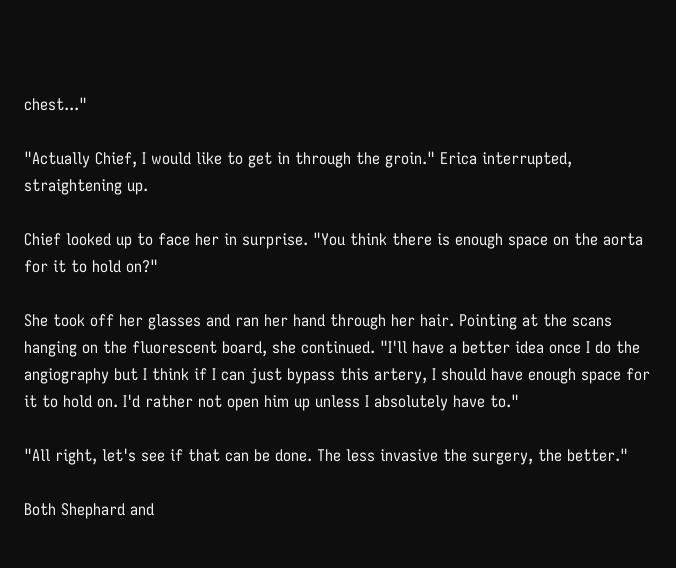chest..."

"Actually Chief, I would like to get in through the groin." Erica interrupted, straightening up.

Chief looked up to face her in surprise. "You think there is enough space on the aorta for it to hold on?"

She took off her glasses and ran her hand through her hair. Pointing at the scans hanging on the fluorescent board, she continued. "I'll have a better idea once I do the angiography but I think if I can just bypass this artery, I should have enough space for it to hold on. I'd rather not open him up unless I absolutely have to."

"All right, let's see if that can be done. The less invasive the surgery, the better."

Both Shephard and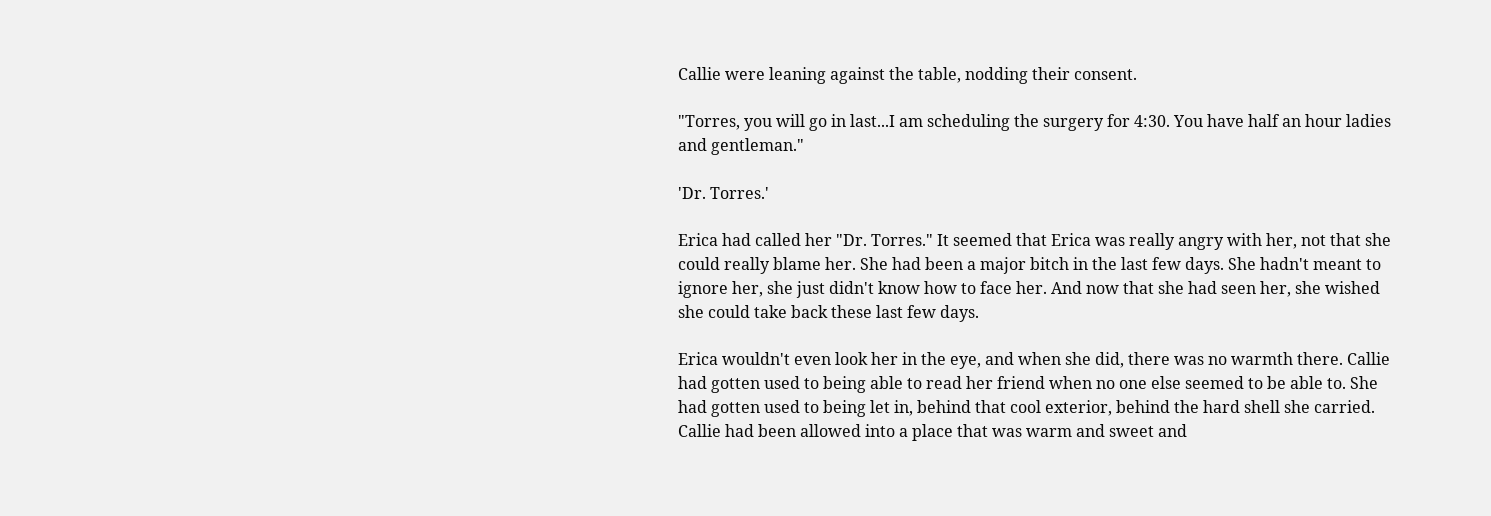Callie were leaning against the table, nodding their consent.

"Torres, you will go in last...I am scheduling the surgery for 4:30. You have half an hour ladies and gentleman."

'Dr. Torres.'

Erica had called her "Dr. Torres." It seemed that Erica was really angry with her, not that she could really blame her. She had been a major bitch in the last few days. She hadn't meant to ignore her, she just didn't know how to face her. And now that she had seen her, she wished she could take back these last few days.

Erica wouldn't even look her in the eye, and when she did, there was no warmth there. Callie had gotten used to being able to read her friend when no one else seemed to be able to. She had gotten used to being let in, behind that cool exterior, behind the hard shell she carried. Callie had been allowed into a place that was warm and sweet and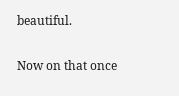beautiful.

Now on that once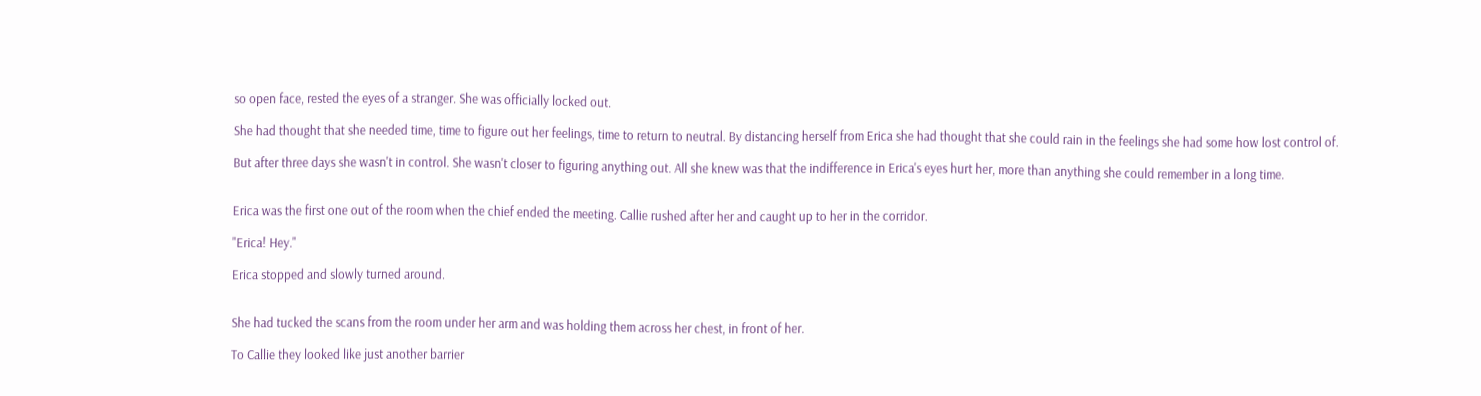so open face, rested the eyes of a stranger. She was officially locked out.

She had thought that she needed time, time to figure out her feelings, time to return to neutral. By distancing herself from Erica she had thought that she could rain in the feelings she had some how lost control of.

But after three days she wasn't in control. She wasn't closer to figuring anything out. All she knew was that the indifference in Erica's eyes hurt her, more than anything she could remember in a long time.


Erica was the first one out of the room when the chief ended the meeting. Callie rushed after her and caught up to her in the corridor.

"Erica! Hey."

Erica stopped and slowly turned around.


She had tucked the scans from the room under her arm and was holding them across her chest, in front of her.

To Callie they looked like just another barrier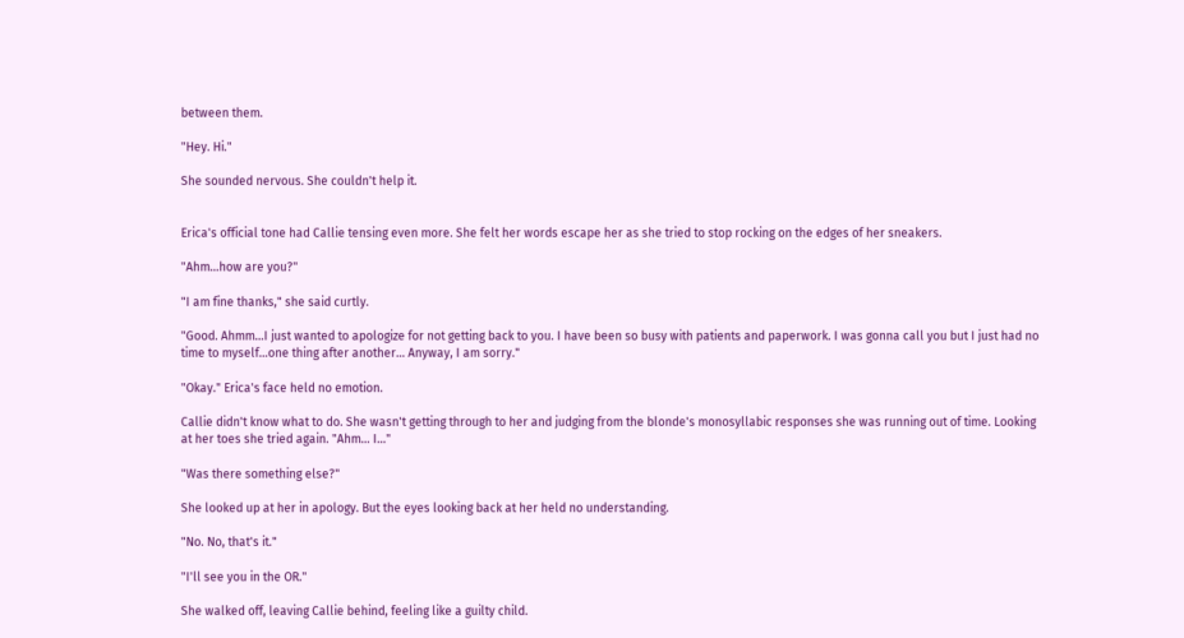between them.

"Hey. Hi."

She sounded nervous. She couldn't help it.


Erica's official tone had Callie tensing even more. She felt her words escape her as she tried to stop rocking on the edges of her sneakers.

"Ahm...how are you?"

"I am fine thanks," she said curtly.

"Good. Ahmm...I just wanted to apologize for not getting back to you. I have been so busy with patients and paperwork. I was gonna call you but I just had no time to myself...one thing after another... Anyway, I am sorry."

"Okay." Erica's face held no emotion.

Callie didn't know what to do. She wasn't getting through to her and judging from the blonde's monosyllabic responses she was running out of time. Looking at her toes she tried again. "Ahm... I..."

"Was there something else?"

She looked up at her in apology. But the eyes looking back at her held no understanding.

"No. No, that's it."

"I'll see you in the OR."

She walked off, leaving Callie behind, feeling like a guilty child.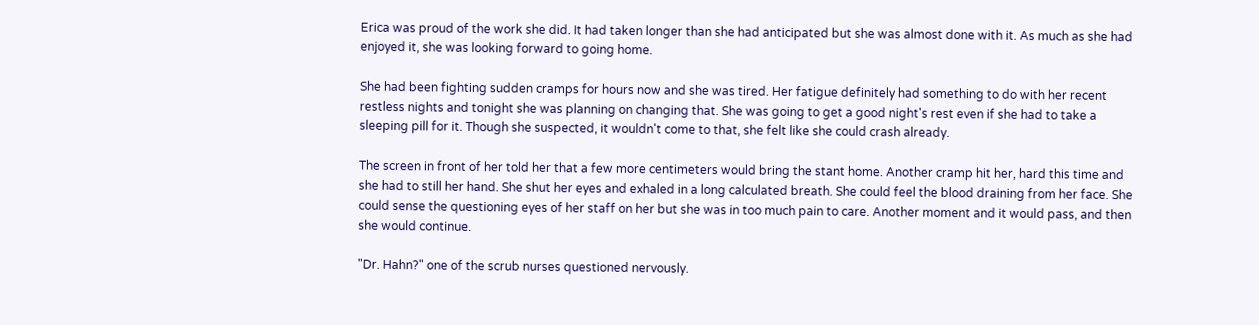Erica was proud of the work she did. It had taken longer than she had anticipated but she was almost done with it. As much as she had enjoyed it, she was looking forward to going home.

She had been fighting sudden cramps for hours now and she was tired. Her fatigue definitely had something to do with her recent restless nights and tonight she was planning on changing that. She was going to get a good night's rest even if she had to take a sleeping pill for it. Though she suspected, it wouldn't come to that, she felt like she could crash already.

The screen in front of her told her that a few more centimeters would bring the stant home. Another cramp hit her, hard this time and she had to still her hand. She shut her eyes and exhaled in a long calculated breath. She could feel the blood draining from her face. She could sense the questioning eyes of her staff on her but she was in too much pain to care. Another moment and it would pass, and then she would continue.

"Dr. Hahn?" one of the scrub nurses questioned nervously.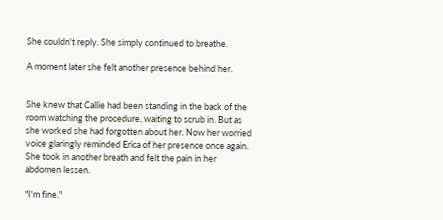She couldn't reply. She simply continued to breathe.

A moment later she felt another presence behind her.


She knew that Callie had been standing in the back of the room watching the procedure, waiting to scrub in. But as she worked she had forgotten about her. Now her worried voice glaringly reminded Erica of her presence once again. She took in another breath and felt the pain in her abdomen lessen.

"I'm fine."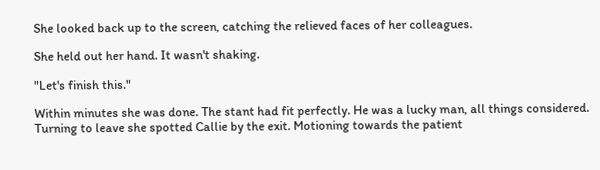She looked back up to the screen, catching the relieved faces of her colleagues.

She held out her hand. It wasn't shaking.

"Let's finish this."

Within minutes she was done. The stant had fit perfectly. He was a lucky man, all things considered. Turning to leave she spotted Callie by the exit. Motioning towards the patient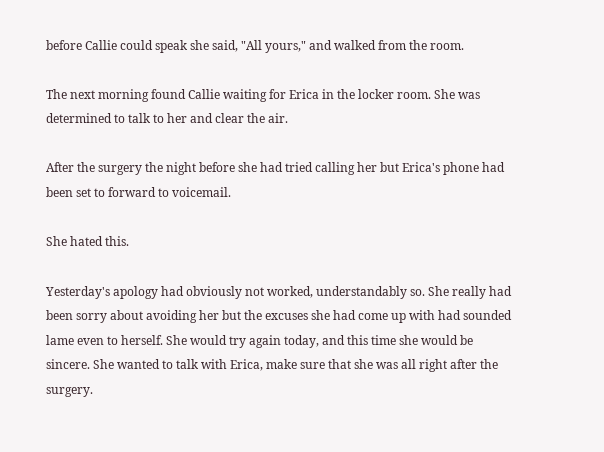before Callie could speak she said, "All yours," and walked from the room.

The next morning found Callie waiting for Erica in the locker room. She was determined to talk to her and clear the air.

After the surgery the night before she had tried calling her but Erica's phone had been set to forward to voicemail.

She hated this.

Yesterday's apology had obviously not worked, understandably so. She really had been sorry about avoiding her but the excuses she had come up with had sounded lame even to herself. She would try again today, and this time she would be sincere. She wanted to talk with Erica, make sure that she was all right after the surgery.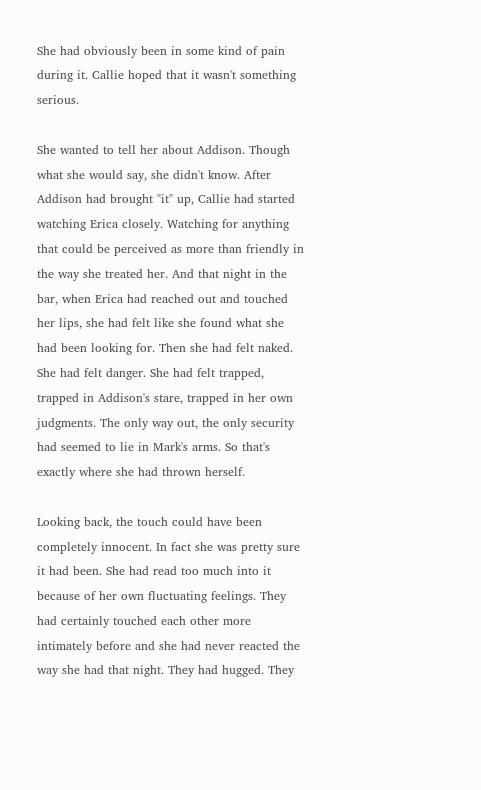She had obviously been in some kind of pain during it. Callie hoped that it wasn't something serious.

She wanted to tell her about Addison. Though what she would say, she didn't know. After Addison had brought "it" up, Callie had started watching Erica closely. Watching for anything that could be perceived as more than friendly in the way she treated her. And that night in the bar, when Erica had reached out and touched her lips, she had felt like she found what she had been looking for. Then she had felt naked. She had felt danger. She had felt trapped, trapped in Addison's stare, trapped in her own judgments. The only way out, the only security had seemed to lie in Mark's arms. So that's exactly where she had thrown herself.

Looking back, the touch could have been completely innocent. In fact she was pretty sure it had been. She had read too much into it because of her own fluctuating feelings. They had certainly touched each other more intimately before and she had never reacted the way she had that night. They had hugged. They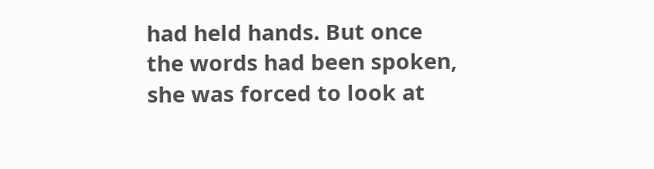had held hands. But once the words had been spoken, she was forced to look at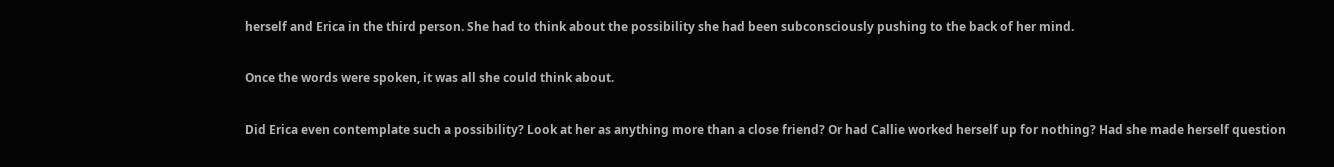herself and Erica in the third person. She had to think about the possibility she had been subconsciously pushing to the back of her mind.

Once the words were spoken, it was all she could think about.

Did Erica even contemplate such a possibility? Look at her as anything more than a close friend? Or had Callie worked herself up for nothing? Had she made herself question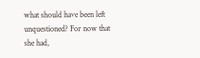what should have been left unquestioned? For now that she had,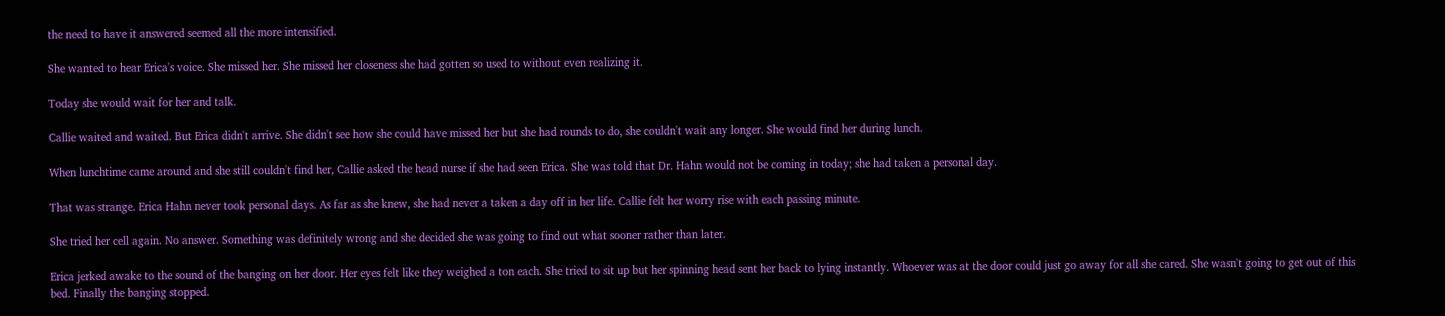the need to have it answered seemed all the more intensified.

She wanted to hear Erica's voice. She missed her. She missed her closeness she had gotten so used to without even realizing it.

Today she would wait for her and talk.

Callie waited and waited. But Erica didn't arrive. She didn't see how she could have missed her but she had rounds to do, she couldn't wait any longer. She would find her during lunch.

When lunchtime came around and she still couldn't find her, Callie asked the head nurse if she had seen Erica. She was told that Dr. Hahn would not be coming in today; she had taken a personal day.

That was strange. Erica Hahn never took personal days. As far as she knew, she had never a taken a day off in her life. Callie felt her worry rise with each passing minute.

She tried her cell again. No answer. Something was definitely wrong and she decided she was going to find out what sooner rather than later.

Erica jerked awake to the sound of the banging on her door. Her eyes felt like they weighed a ton each. She tried to sit up but her spinning head sent her back to lying instantly. Whoever was at the door could just go away for all she cared. She wasn't going to get out of this bed. Finally the banging stopped.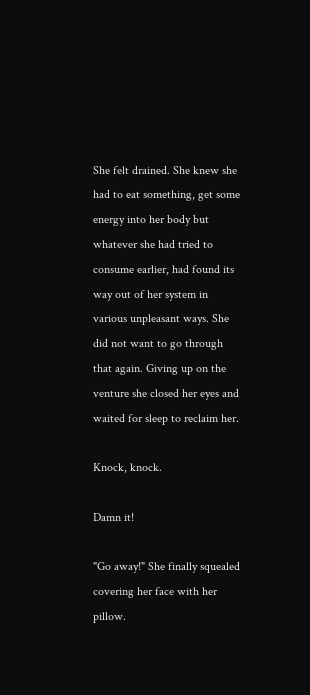She felt drained. She knew she had to eat something, get some energy into her body but whatever she had tried to consume earlier, had found its way out of her system in various unpleasant ways. She did not want to go through that again. Giving up on the venture she closed her eyes and waited for sleep to reclaim her.

Knock, knock.

Damn it!

"Go away!" She finally squealed covering her face with her pillow.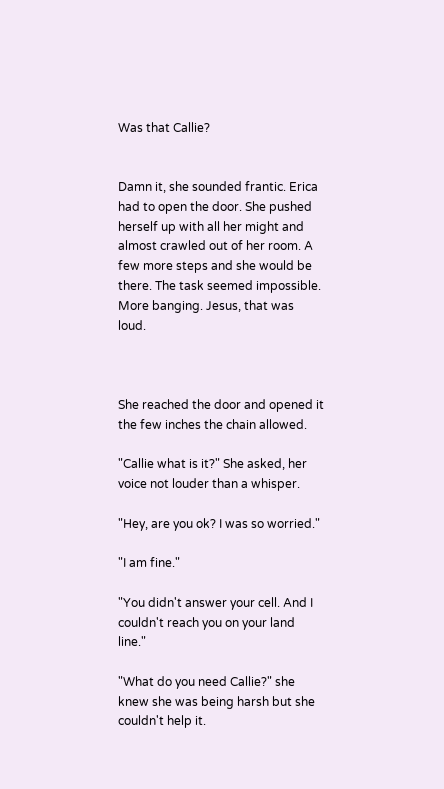Was that Callie?


Damn it, she sounded frantic. Erica had to open the door. She pushed herself up with all her might and almost crawled out of her room. A few more steps and she would be there. The task seemed impossible. More banging. Jesus, that was loud.



She reached the door and opened it the few inches the chain allowed.

"Callie what is it?" She asked, her voice not louder than a whisper.

"Hey, are you ok? I was so worried."

"I am fine."

"You didn't answer your cell. And I couldn't reach you on your land line."

"What do you need Callie?" she knew she was being harsh but she couldn't help it.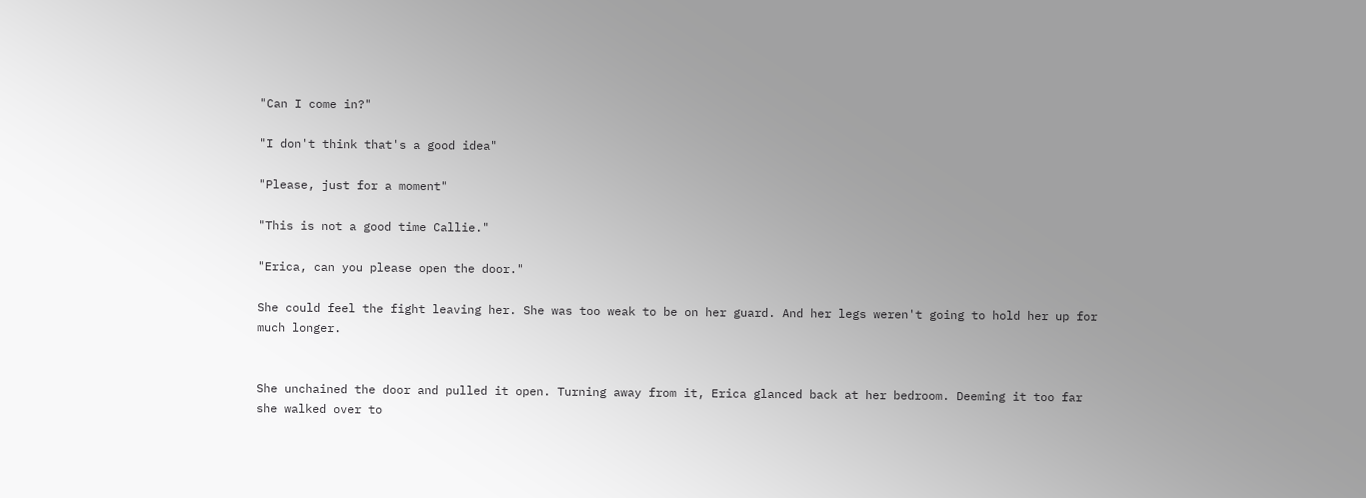"Can I come in?"

"I don't think that's a good idea"

"Please, just for a moment"

"This is not a good time Callie."

"Erica, can you please open the door."

She could feel the fight leaving her. She was too weak to be on her guard. And her legs weren't going to hold her up for much longer.


She unchained the door and pulled it open. Turning away from it, Erica glanced back at her bedroom. Deeming it too far she walked over to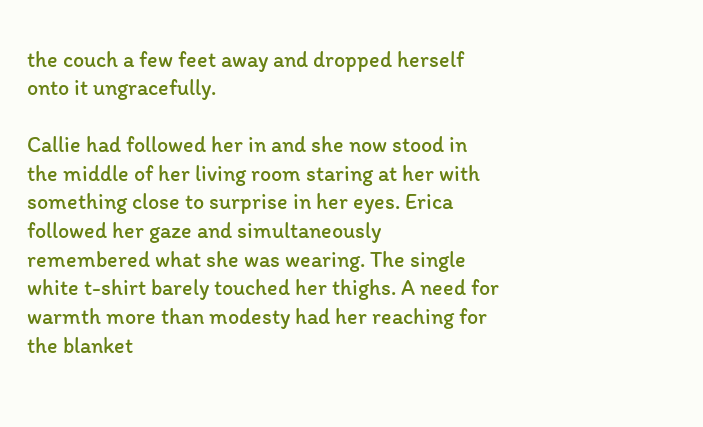the couch a few feet away and dropped herself onto it ungracefully.

Callie had followed her in and she now stood in the middle of her living room staring at her with something close to surprise in her eyes. Erica followed her gaze and simultaneously remembered what she was wearing. The single white t-shirt barely touched her thighs. A need for warmth more than modesty had her reaching for the blanket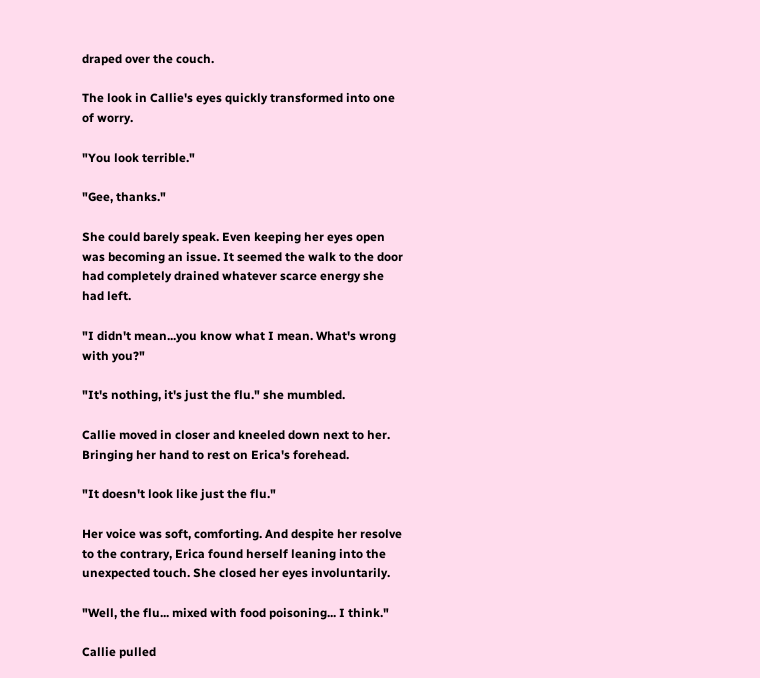draped over the couch.

The look in Callie's eyes quickly transformed into one of worry.

"You look terrible."

"Gee, thanks."

She could barely speak. Even keeping her eyes open was becoming an issue. It seemed the walk to the door had completely drained whatever scarce energy she had left.

"I didn't mean...you know what I mean. What's wrong with you?"

"It's nothing, it's just the flu." she mumbled.

Callie moved in closer and kneeled down next to her. Bringing her hand to rest on Erica's forehead.

"It doesn't look like just the flu."

Her voice was soft, comforting. And despite her resolve to the contrary, Erica found herself leaning into the unexpected touch. She closed her eyes involuntarily.

"Well, the flu... mixed with food poisoning... I think."

Callie pulled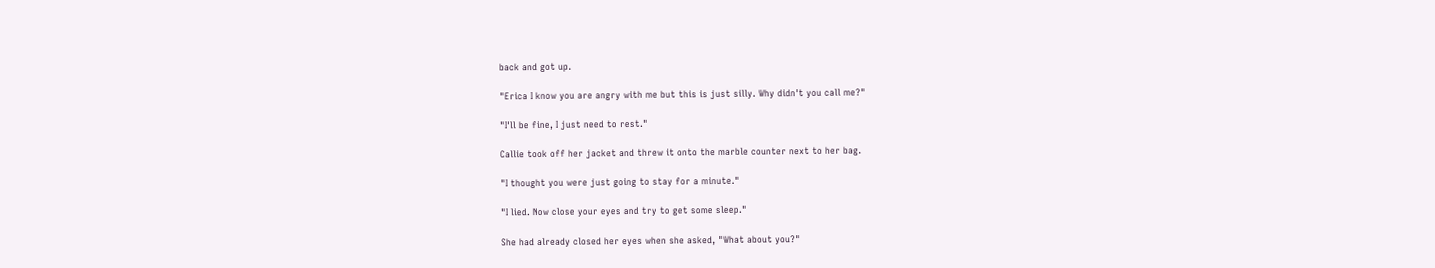back and got up.

"Erica I know you are angry with me but this is just silly. Why didn't you call me?"

"I'll be fine, I just need to rest."

Callie took off her jacket and threw it onto the marble counter next to her bag.

"I thought you were just going to stay for a minute."

"I lied. Now close your eyes and try to get some sleep."

She had already closed her eyes when she asked, "What about you?"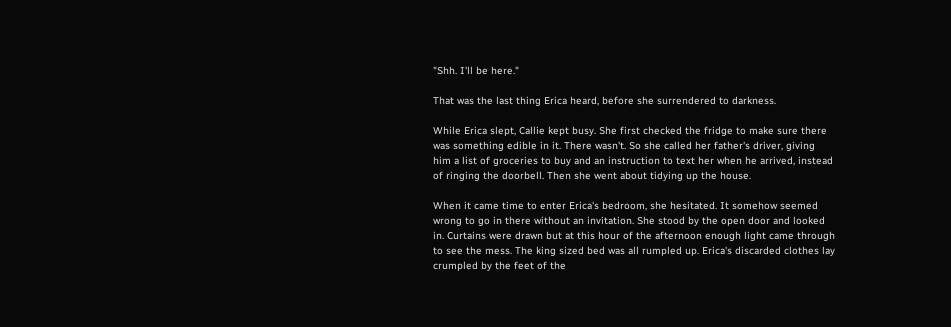"Shh. I'll be here."

That was the last thing Erica heard, before she surrendered to darkness.

While Erica slept, Callie kept busy. She first checked the fridge to make sure there was something edible in it. There wasn't. So she called her father's driver, giving him a list of groceries to buy and an instruction to text her when he arrived, instead of ringing the doorbell. Then she went about tidying up the house.

When it came time to enter Erica's bedroom, she hesitated. It somehow seemed wrong to go in there without an invitation. She stood by the open door and looked in. Curtains were drawn but at this hour of the afternoon enough light came through to see the mess. The king sized bed was all rumpled up. Erica's discarded clothes lay crumpled by the feet of the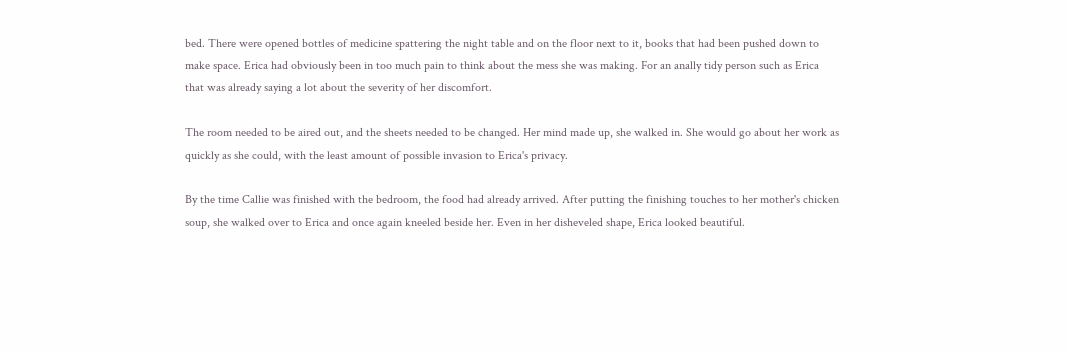bed. There were opened bottles of medicine spattering the night table and on the floor next to it, books that had been pushed down to make space. Erica had obviously been in too much pain to think about the mess she was making. For an anally tidy person such as Erica that was already saying a lot about the severity of her discomfort.

The room needed to be aired out, and the sheets needed to be changed. Her mind made up, she walked in. She would go about her work as quickly as she could, with the least amount of possible invasion to Erica's privacy.

By the time Callie was finished with the bedroom, the food had already arrived. After putting the finishing touches to her mother's chicken soup, she walked over to Erica and once again kneeled beside her. Even in her disheveled shape, Erica looked beautiful.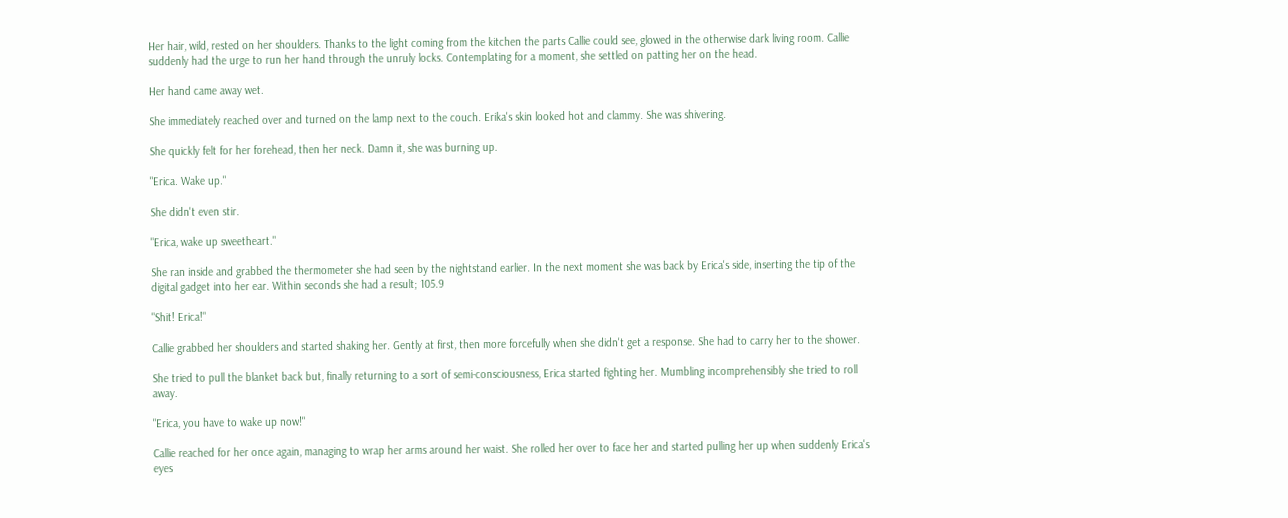Her hair, wild, rested on her shoulders. Thanks to the light coming from the kitchen the parts Callie could see, glowed in the otherwise dark living room. Callie suddenly had the urge to run her hand through the unruly locks. Contemplating for a moment, she settled on patting her on the head.

Her hand came away wet.

She immediately reached over and turned on the lamp next to the couch. Erika's skin looked hot and clammy. She was shivering.

She quickly felt for her forehead, then her neck. Damn it, she was burning up.

"Erica. Wake up."

She didn't even stir.

"Erica, wake up sweetheart."

She ran inside and grabbed the thermometer she had seen by the nightstand earlier. In the next moment she was back by Erica's side, inserting the tip of the digital gadget into her ear. Within seconds she had a result; 105.9

"Shit! Erica!"

Callie grabbed her shoulders and started shaking her. Gently at first, then more forcefully when she didn't get a response. She had to carry her to the shower.

She tried to pull the blanket back but, finally returning to a sort of semi-consciousness, Erica started fighting her. Mumbling incomprehensibly she tried to roll away.

"Erica, you have to wake up now!"

Callie reached for her once again, managing to wrap her arms around her waist. She rolled her over to face her and started pulling her up when suddenly Erica's eyes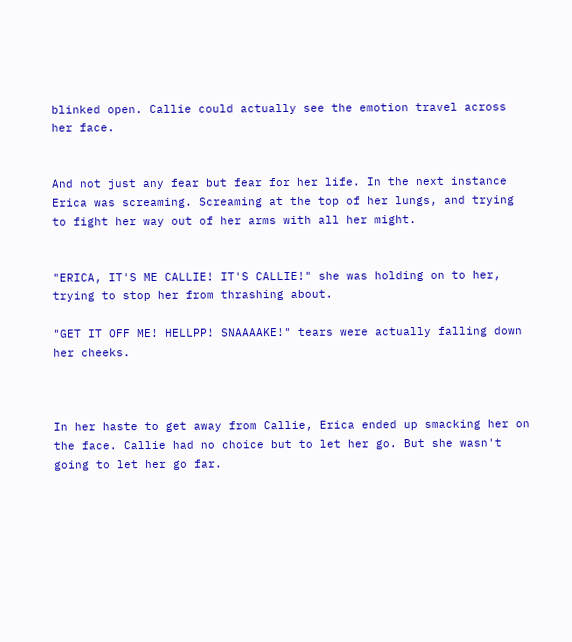blinked open. Callie could actually see the emotion travel across her face.


And not just any fear but fear for her life. In the next instance Erica was screaming. Screaming at the top of her lungs, and trying to fight her way out of her arms with all her might.


"ERICA, IT'S ME CALLIE! IT'S CALLIE!" she was holding on to her, trying to stop her from thrashing about.

"GET IT OFF ME! HELLPP! SNAAAAKE!" tears were actually falling down her cheeks.



In her haste to get away from Callie, Erica ended up smacking her on the face. Callie had no choice but to let her go. But she wasn't going to let her go far.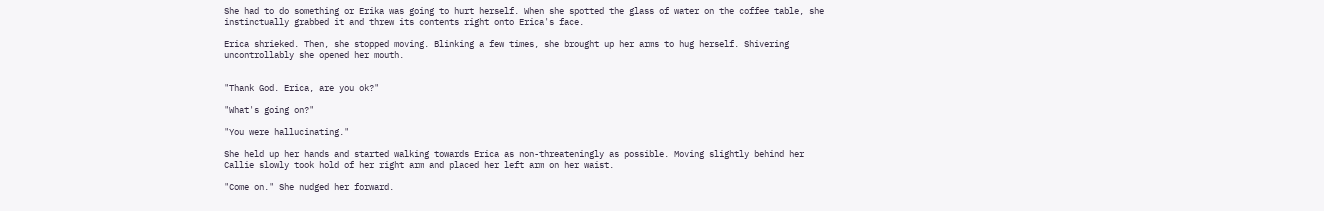She had to do something or Erika was going to hurt herself. When she spotted the glass of water on the coffee table, she instinctually grabbed it and threw its contents right onto Erica's face.

Erica shrieked. Then, she stopped moving. Blinking a few times, she brought up her arms to hug herself. Shivering uncontrollably she opened her mouth.


"Thank God. Erica, are you ok?"

"What's going on?"

"You were hallucinating."

She held up her hands and started walking towards Erica as non-threateningly as possible. Moving slightly behind her Callie slowly took hold of her right arm and placed her left arm on her waist.

"Come on." She nudged her forward.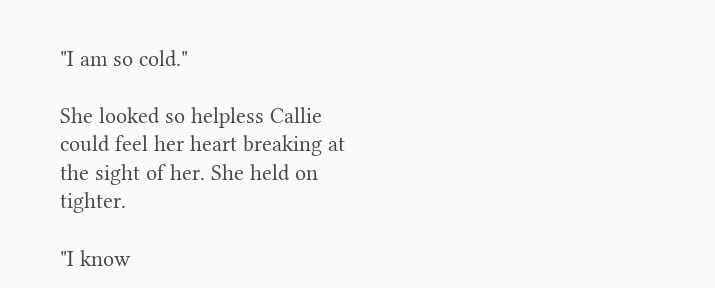"I am so cold."

She looked so helpless Callie could feel her heart breaking at the sight of her. She held on tighter.

"I know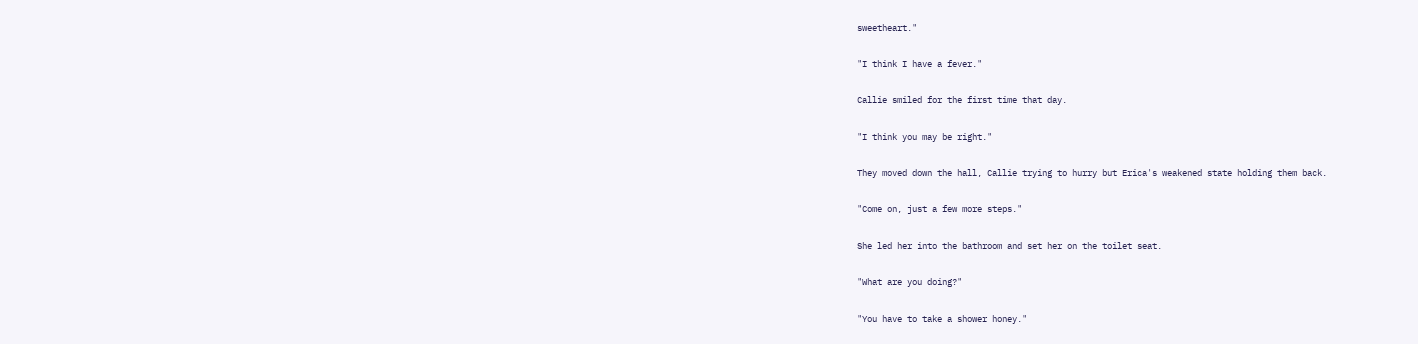sweetheart."

"I think I have a fever."

Callie smiled for the first time that day.

"I think you may be right."

They moved down the hall, Callie trying to hurry but Erica's weakened state holding them back.

"Come on, just a few more steps."

She led her into the bathroom and set her on the toilet seat.

"What are you doing?"

"You have to take a shower honey."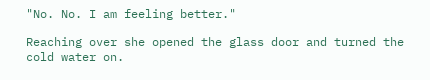"No. No. I am feeling better."

Reaching over she opened the glass door and turned the cold water on.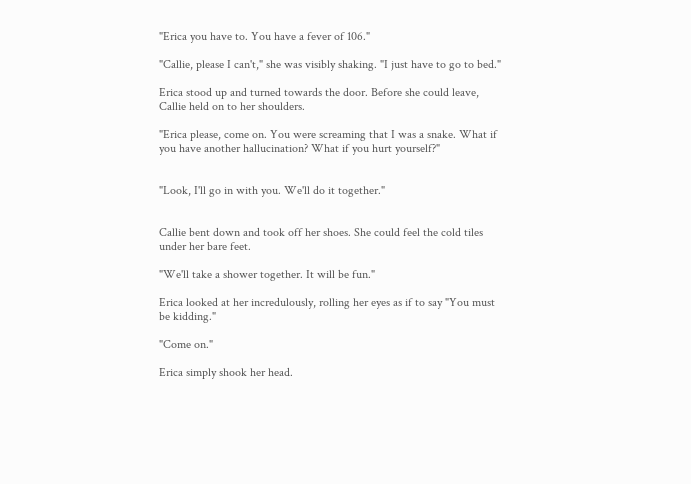"Erica you have to. You have a fever of 106."

"Callie, please I can't," she was visibly shaking. "I just have to go to bed."

Erica stood up and turned towards the door. Before she could leave, Callie held on to her shoulders.

"Erica please, come on. You were screaming that I was a snake. What if you have another hallucination? What if you hurt yourself?"


"Look, I'll go in with you. We'll do it together."


Callie bent down and took off her shoes. She could feel the cold tiles under her bare feet.

"We'll take a shower together. It will be fun."

Erica looked at her incredulously, rolling her eyes as if to say "You must be kidding."

"Come on."

Erica simply shook her head.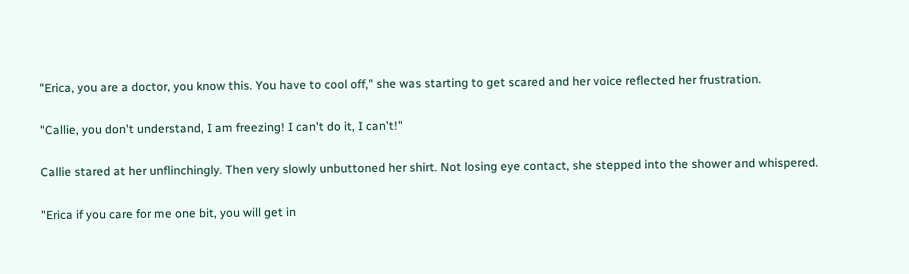"Erica, you are a doctor, you know this. You have to cool off," she was starting to get scared and her voice reflected her frustration.

"Callie, you don't understand, I am freezing! I can't do it, I can't!"

Callie stared at her unflinchingly. Then very slowly unbuttoned her shirt. Not losing eye contact, she stepped into the shower and whispered.

"Erica if you care for me one bit, you will get in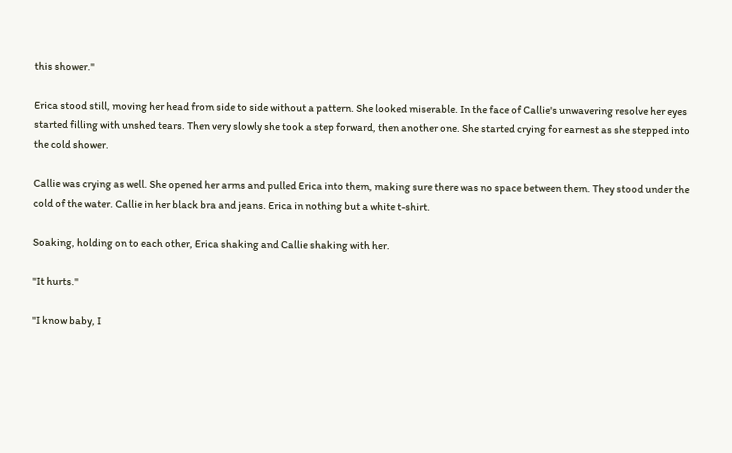this shower."

Erica stood still, moving her head from side to side without a pattern. She looked miserable. In the face of Callie's unwavering resolve her eyes started filling with unshed tears. Then very slowly she took a step forward, then another one. She started crying for earnest as she stepped into the cold shower.

Callie was crying as well. She opened her arms and pulled Erica into them, making sure there was no space between them. They stood under the cold of the water. Callie in her black bra and jeans. Erica in nothing but a white t-shirt.

Soaking, holding on to each other, Erica shaking and Callie shaking with her.

"It hurts."

"I know baby, I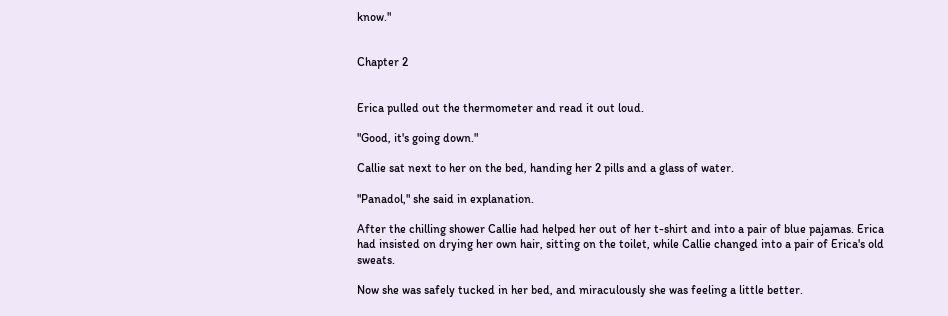know."


Chapter 2


Erica pulled out the thermometer and read it out loud.

"Good, it's going down."

Callie sat next to her on the bed, handing her 2 pills and a glass of water.

"Panadol," she said in explanation.

After the chilling shower Callie had helped her out of her t-shirt and into a pair of blue pajamas. Erica had insisted on drying her own hair, sitting on the toilet, while Callie changed into a pair of Erica's old sweats.

Now she was safely tucked in her bed, and miraculously she was feeling a little better.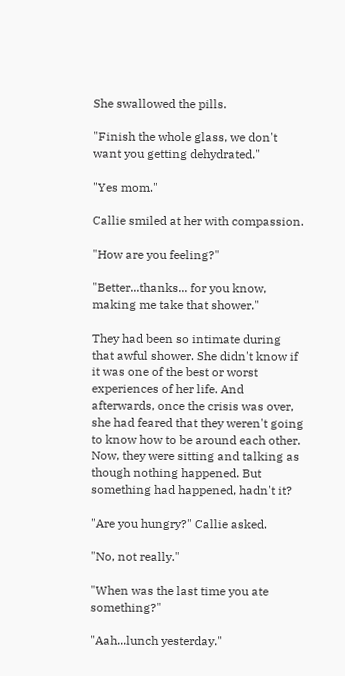She swallowed the pills.

"Finish the whole glass, we don't want you getting dehydrated."

"Yes mom."

Callie smiled at her with compassion.

"How are you feeling?"

"Better...thanks... for you know, making me take that shower."

They had been so intimate during that awful shower. She didn't know if it was one of the best or worst experiences of her life. And afterwards, once the crisis was over, she had feared that they weren't going to know how to be around each other. Now, they were sitting and talking as though nothing happened. But something had happened, hadn't it?

"Are you hungry?" Callie asked.

"No, not really."

"When was the last time you ate something?"

"Aah...lunch yesterday."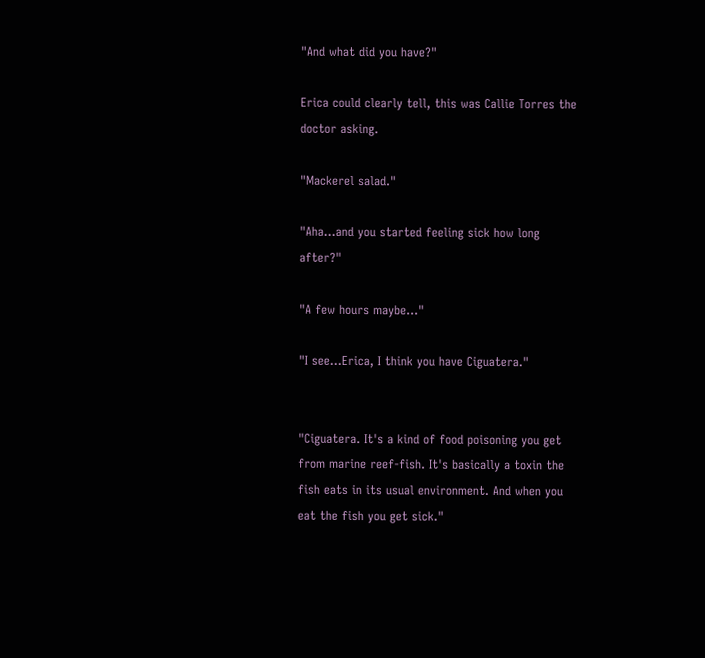"And what did you have?"

Erica could clearly tell, this was Callie Torres the doctor asking.

"Mackerel salad."

"Aha...and you started feeling sick how long after?"

"A few hours maybe..."

"I see...Erica, I think you have Ciguatera."


"Ciguatera. It's a kind of food poisoning you get from marine reef-fish. It's basically a toxin the fish eats in its usual environment. And when you eat the fish you get sick."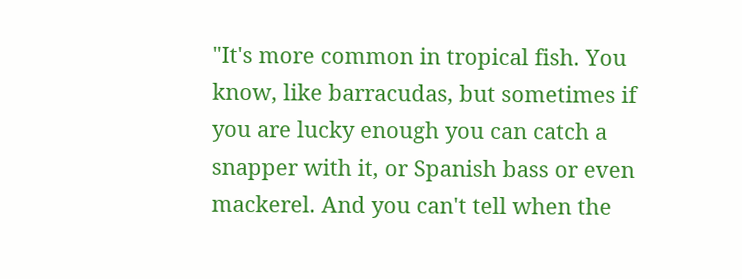"It's more common in tropical fish. You know, like barracudas, but sometimes if you are lucky enough you can catch a snapper with it, or Spanish bass or even mackerel. And you can't tell when the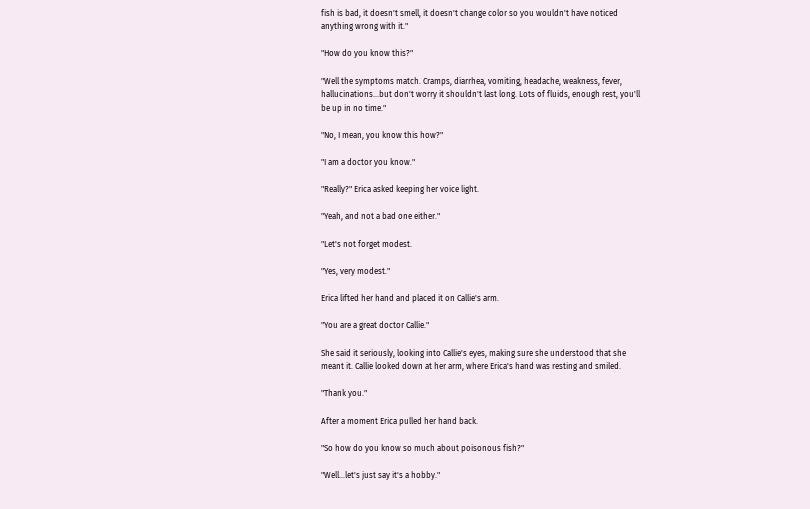fish is bad, it doesn't smell, it doesn't change color so you wouldn't have noticed anything wrong with it."

"How do you know this?"

"Well the symptoms match. Cramps, diarrhea, vomiting, headache, weakness, fever, hallucinations...but don't worry it shouldn't last long. Lots of fluids, enough rest, you'll be up in no time."

"No, I mean, you know this how?"

"I am a doctor you know."

"Really?" Erica asked keeping her voice light.

"Yeah, and not a bad one either."

"Let's not forget modest.

"Yes, very modest."

Erica lifted her hand and placed it on Callie's arm.

"You are a great doctor Callie."

She said it seriously, looking into Callie's eyes, making sure she understood that she meant it. Callie looked down at her arm, where Erica's hand was resting and smiled.

"Thank you."

After a moment Erica pulled her hand back.

"So how do you know so much about poisonous fish?"

"Well...let's just say it's a hobby."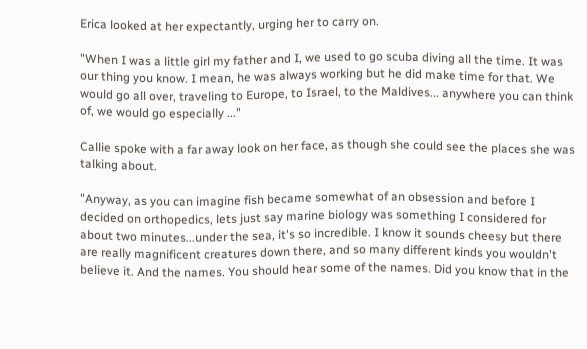Erica looked at her expectantly, urging her to carry on.

"When I was a little girl my father and I, we used to go scuba diving all the time. It was our thing you know. I mean, he was always working but he did make time for that. We would go all over, traveling to Europe, to Israel, to the Maldives... anywhere you can think of, we would go especially ..."

Callie spoke with a far away look on her face, as though she could see the places she was talking about.

"Anyway, as you can imagine fish became somewhat of an obsession and before I decided on orthopedics, lets just say marine biology was something I considered for about two minutes...under the sea, it's so incredible. I know it sounds cheesy but there are really magnificent creatures down there, and so many different kinds you wouldn't believe it. And the names. You should hear some of the names. Did you know that in the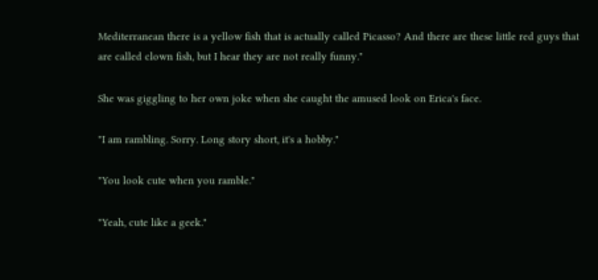Mediterranean there is a yellow fish that is actually called Picasso? And there are these little red guys that are called clown fish, but I hear they are not really funny."

She was giggling to her own joke when she caught the amused look on Erica's face.

"I am rambling. Sorry. Long story short, it's a hobby."

"You look cute when you ramble."

"Yeah, cute like a geek."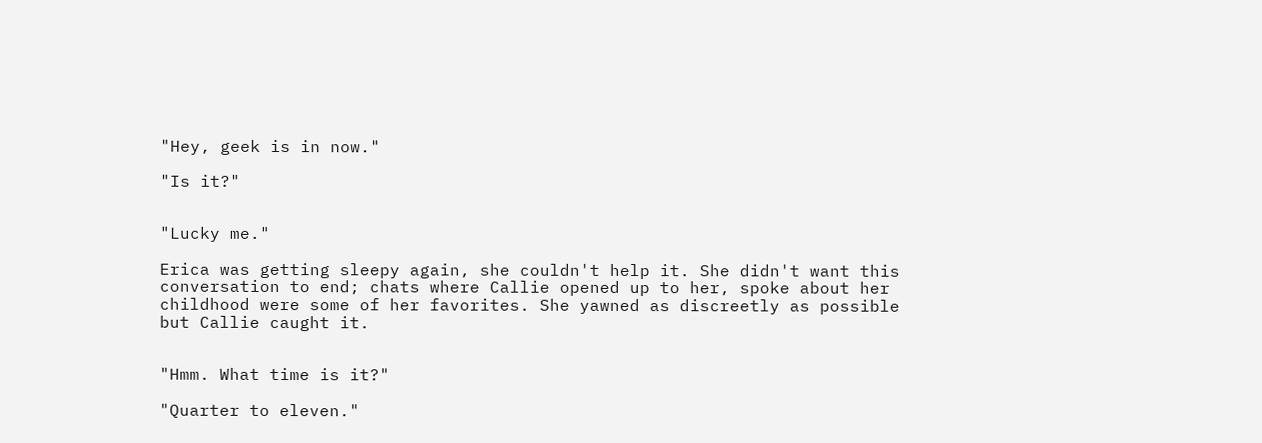"Hey, geek is in now."

"Is it?"


"Lucky me."

Erica was getting sleepy again, she couldn't help it. She didn't want this conversation to end; chats where Callie opened up to her, spoke about her childhood were some of her favorites. She yawned as discreetly as possible but Callie caught it.


"Hmm. What time is it?"

"Quarter to eleven."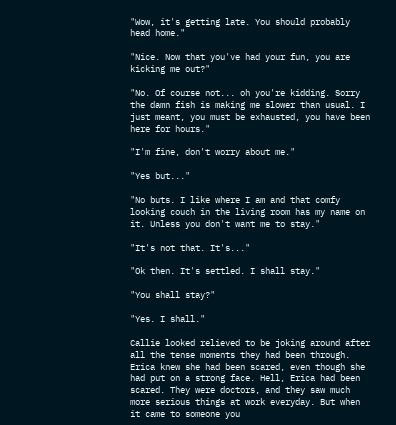"Wow, it's getting late. You should probably head home."

"Nice. Now that you've had your fun, you are kicking me out?"

"No. Of course not... oh you're kidding. Sorry the damn fish is making me slower than usual. I just meant, you must be exhausted, you have been here for hours."

"I'm fine, don't worry about me."

"Yes but..."

"No buts. I like where I am and that comfy looking couch in the living room has my name on it. Unless you don't want me to stay."

"It's not that. It's..."

"Ok then. It's settled. I shall stay."

"You shall stay?"

"Yes. I shall."

Callie looked relieved to be joking around after all the tense moments they had been through. Erica knew she had been scared, even though she had put on a strong face. Hell, Erica had been scared. They were doctors, and they saw much more serious things at work everyday. But when it came to someone you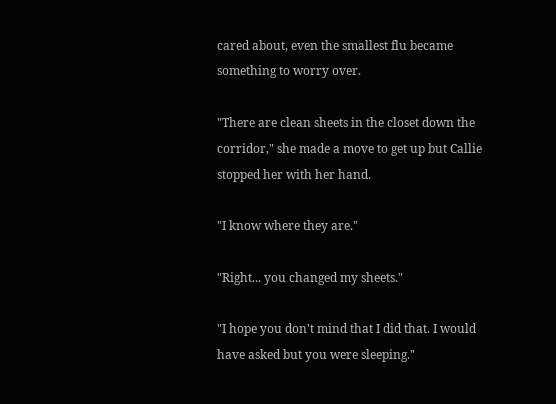cared about, even the smallest flu became something to worry over.

"There are clean sheets in the closet down the corridor," she made a move to get up but Callie stopped her with her hand.

"I know where they are."

"Right... you changed my sheets."

"I hope you don't mind that I did that. I would have asked but you were sleeping."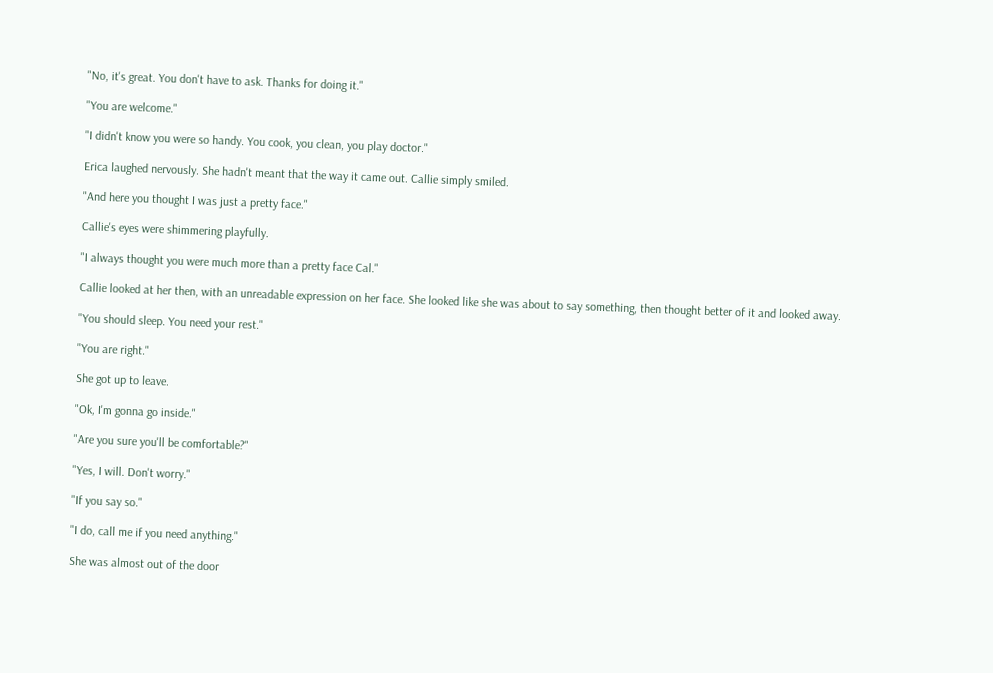"No, it's great. You don't have to ask. Thanks for doing it."

"You are welcome."

"I didn't know you were so handy. You cook, you clean, you play doctor."

Erica laughed nervously. She hadn't meant that the way it came out. Callie simply smiled.

"And here you thought I was just a pretty face."

Callie's eyes were shimmering playfully.

"I always thought you were much more than a pretty face Cal."

Callie looked at her then, with an unreadable expression on her face. She looked like she was about to say something, then thought better of it and looked away.

"You should sleep. You need your rest."

"You are right."

She got up to leave.

"Ok, I'm gonna go inside."

"Are you sure you'll be comfortable?"

"Yes, I will. Don't worry."

"If you say so."

"I do, call me if you need anything."

She was almost out of the door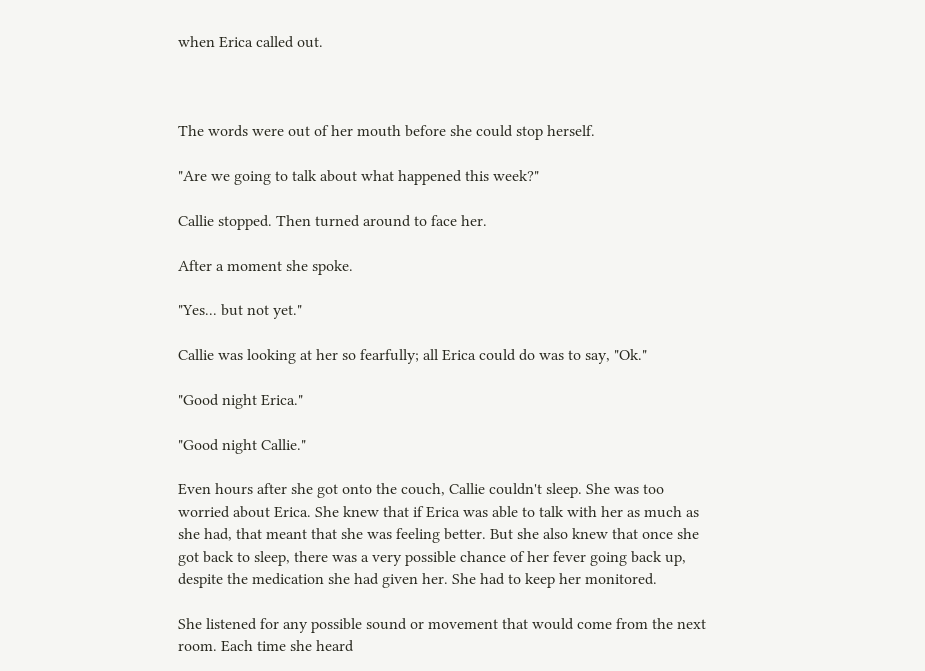when Erica called out.



The words were out of her mouth before she could stop herself.

"Are we going to talk about what happened this week?"

Callie stopped. Then turned around to face her.

After a moment she spoke.

"Yes... but not yet."

Callie was looking at her so fearfully; all Erica could do was to say, "Ok."

"Good night Erica."

"Good night Callie."

Even hours after she got onto the couch, Callie couldn't sleep. She was too worried about Erica. She knew that if Erica was able to talk with her as much as she had, that meant that she was feeling better. But she also knew that once she got back to sleep, there was a very possible chance of her fever going back up, despite the medication she had given her. She had to keep her monitored.

She listened for any possible sound or movement that would come from the next room. Each time she heard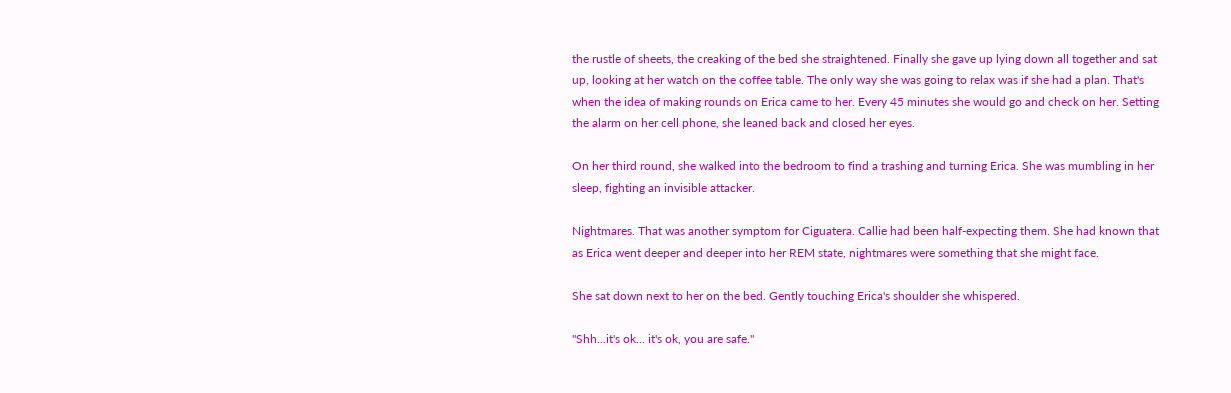the rustle of sheets, the creaking of the bed she straightened. Finally she gave up lying down all together and sat up, looking at her watch on the coffee table. The only way she was going to relax was if she had a plan. That's when the idea of making rounds on Erica came to her. Every 45 minutes she would go and check on her. Setting the alarm on her cell phone, she leaned back and closed her eyes.

On her third round, she walked into the bedroom to find a trashing and turning Erica. She was mumbling in her sleep, fighting an invisible attacker.

Nightmares. That was another symptom for Ciguatera. Callie had been half-expecting them. She had known that as Erica went deeper and deeper into her REM state, nightmares were something that she might face.

She sat down next to her on the bed. Gently touching Erica's shoulder she whispered.

"Shh...it's ok... it's ok, you are safe."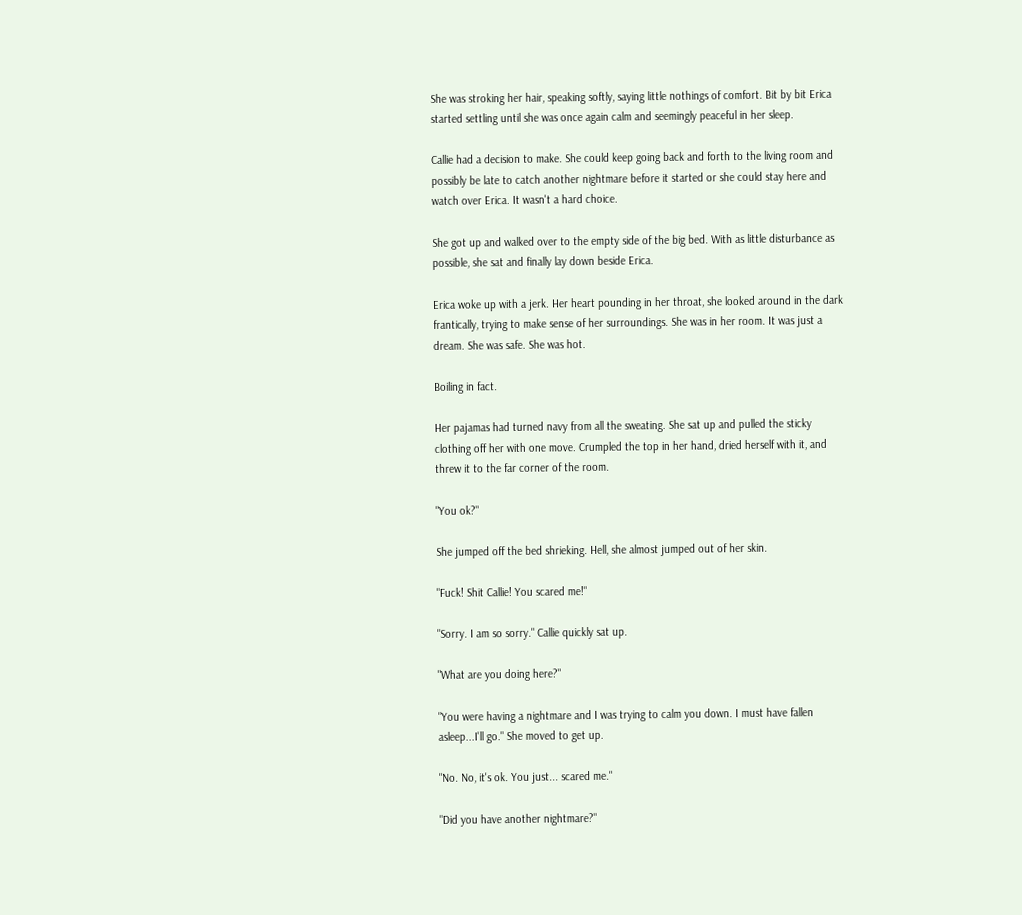She was stroking her hair, speaking softly, saying little nothings of comfort. Bit by bit Erica started settling until she was once again calm and seemingly peaceful in her sleep.

Callie had a decision to make. She could keep going back and forth to the living room and possibly be late to catch another nightmare before it started or she could stay here and watch over Erica. It wasn't a hard choice.

She got up and walked over to the empty side of the big bed. With as little disturbance as possible, she sat and finally lay down beside Erica.

Erica woke up with a jerk. Her heart pounding in her throat, she looked around in the dark frantically, trying to make sense of her surroundings. She was in her room. It was just a dream. She was safe. She was hot.

Boiling in fact.

Her pajamas had turned navy from all the sweating. She sat up and pulled the sticky clothing off her with one move. Crumpled the top in her hand, dried herself with it, and threw it to the far corner of the room.

"You ok?"

She jumped off the bed shrieking. Hell, she almost jumped out of her skin.

"Fuck! Shit Callie! You scared me!"

"Sorry. I am so sorry." Callie quickly sat up.

"What are you doing here?"

"You were having a nightmare and I was trying to calm you down. I must have fallen asleep...I'll go." She moved to get up.

"No. No, it's ok. You just... scared me."

"Did you have another nightmare?"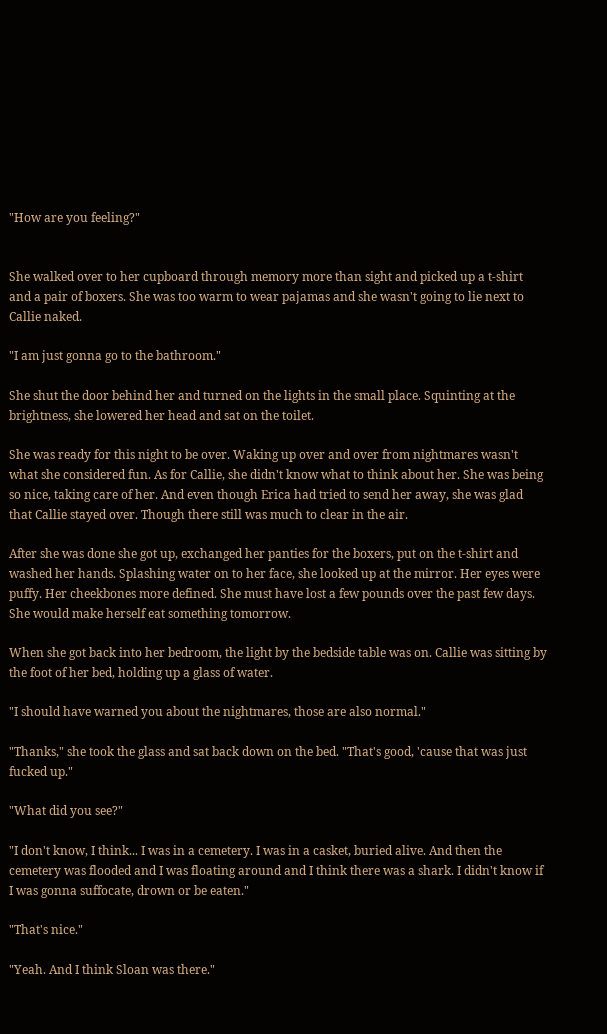"How are you feeling?"


She walked over to her cupboard through memory more than sight and picked up a t-shirt and a pair of boxers. She was too warm to wear pajamas and she wasn't going to lie next to Callie naked.

"I am just gonna go to the bathroom."

She shut the door behind her and turned on the lights in the small place. Squinting at the brightness, she lowered her head and sat on the toilet.

She was ready for this night to be over. Waking up over and over from nightmares wasn't what she considered fun. As for Callie, she didn't know what to think about her. She was being so nice, taking care of her. And even though Erica had tried to send her away, she was glad that Callie stayed over. Though there still was much to clear in the air.

After she was done she got up, exchanged her panties for the boxers, put on the t-shirt and washed her hands. Splashing water on to her face, she looked up at the mirror. Her eyes were puffy. Her cheekbones more defined. She must have lost a few pounds over the past few days. She would make herself eat something tomorrow.

When she got back into her bedroom, the light by the bedside table was on. Callie was sitting by the foot of her bed, holding up a glass of water.

"I should have warned you about the nightmares, those are also normal."

"Thanks," she took the glass and sat back down on the bed. "That's good, 'cause that was just fucked up."

"What did you see?"

"I don't know, I think... I was in a cemetery. I was in a casket, buried alive. And then the cemetery was flooded and I was floating around and I think there was a shark. I didn't know if I was gonna suffocate, drown or be eaten."

"That's nice."

"Yeah. And I think Sloan was there."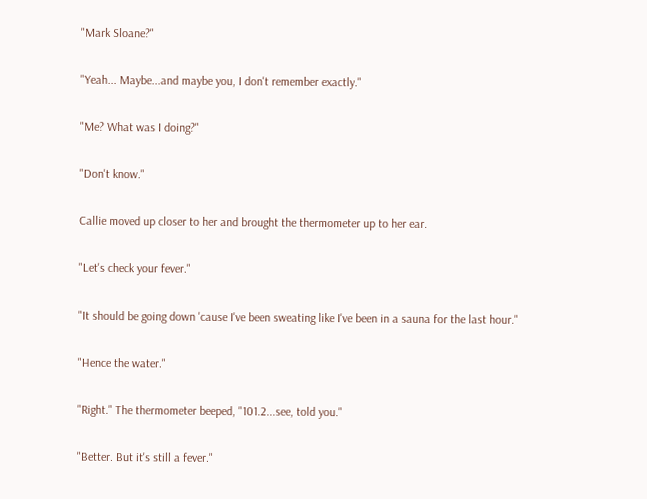"Mark Sloane?"

"Yeah... Maybe...and maybe you, I don't remember exactly."

"Me? What was I doing?"

"Don't know."

Callie moved up closer to her and brought the thermometer up to her ear.

"Let's check your fever."

"It should be going down 'cause I've been sweating like I've been in a sauna for the last hour."

"Hence the water."

"Right." The thermometer beeped, "101.2...see, told you."

"Better. But it's still a fever."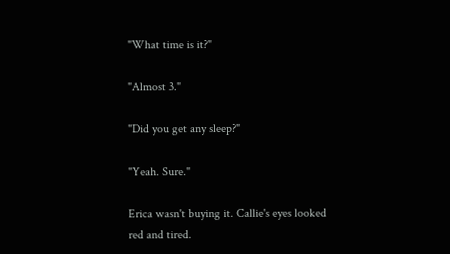"What time is it?"

"Almost 3."

"Did you get any sleep?"

"Yeah. Sure."

Erica wasn't buying it. Callie's eyes looked red and tired.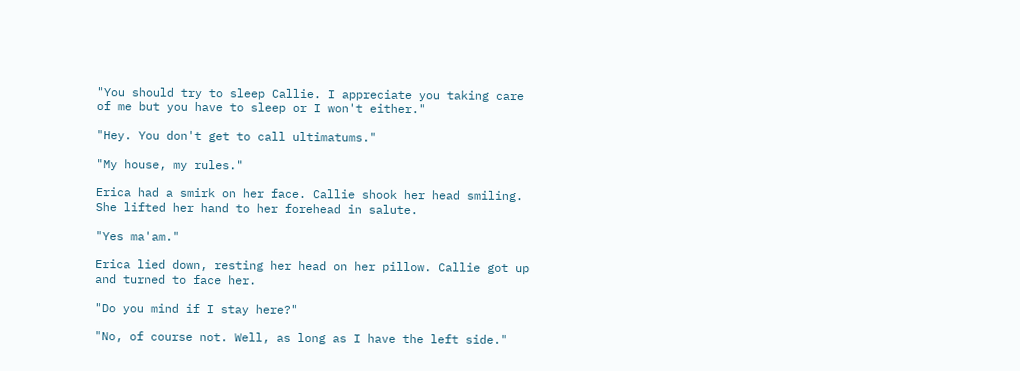"You should try to sleep Callie. I appreciate you taking care of me but you have to sleep or I won't either."

"Hey. You don't get to call ultimatums."

"My house, my rules."

Erica had a smirk on her face. Callie shook her head smiling. She lifted her hand to her forehead in salute.

"Yes ma'am."

Erica lied down, resting her head on her pillow. Callie got up and turned to face her.

"Do you mind if I stay here?"

"No, of course not. Well, as long as I have the left side."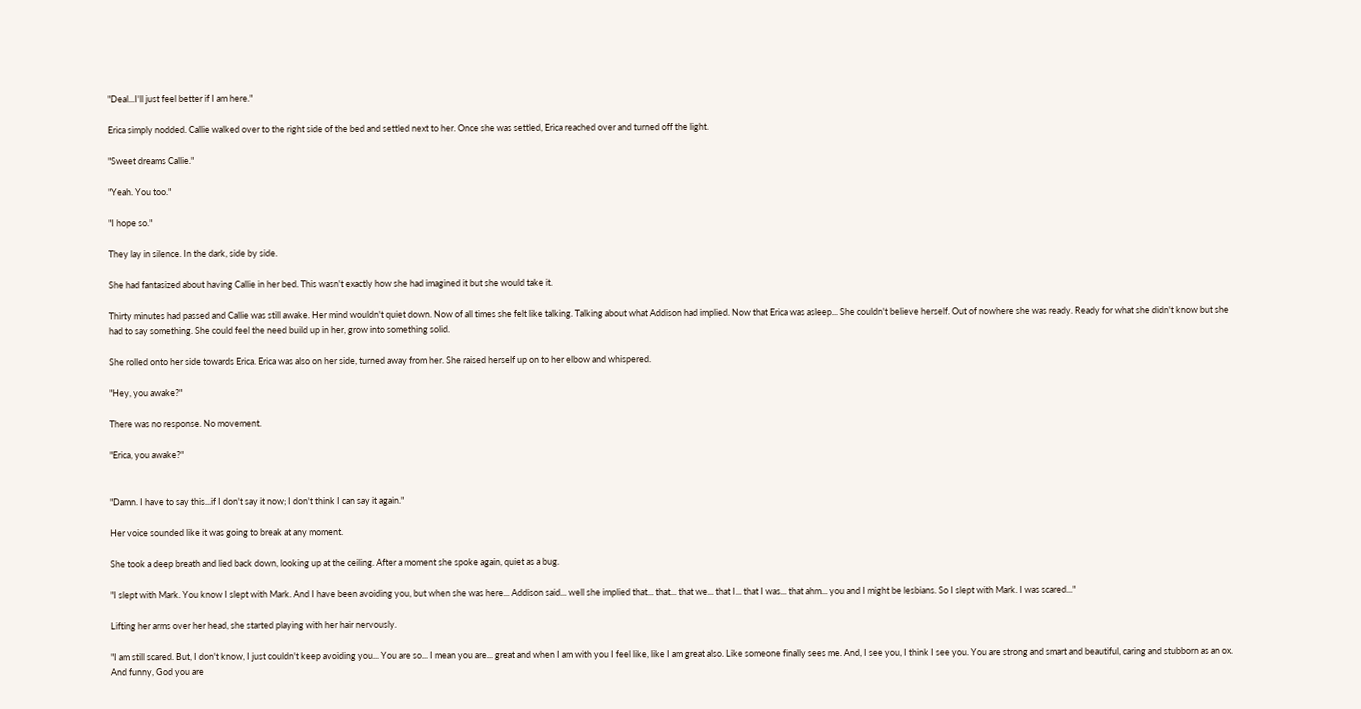"Deal...I'll just feel better if I am here."

Erica simply nodded. Callie walked over to the right side of the bed and settled next to her. Once she was settled, Erica reached over and turned off the light.

"Sweet dreams Callie."

"Yeah. You too."

"I hope so."

They lay in silence. In the dark, side by side.

She had fantasized about having Callie in her bed. This wasn't exactly how she had imagined it but she would take it.

Thirty minutes had passed and Callie was still awake. Her mind wouldn't quiet down. Now of all times she felt like talking. Talking about what Addison had implied. Now that Erica was asleep... She couldn't believe herself. Out of nowhere she was ready. Ready for what she didn't know but she had to say something. She could feel the need build up in her, grow into something solid.

She rolled onto her side towards Erica. Erica was also on her side, turned away from her. She raised herself up on to her elbow and whispered.

"Hey, you awake?"

There was no response. No movement.

"Erica, you awake?"


"Damn. I have to say this...if I don't say it now; I don't think I can say it again."

Her voice sounded like it was going to break at any moment.

She took a deep breath and lied back down, looking up at the ceiling. After a moment she spoke again, quiet as a bug.

"I slept with Mark. You know I slept with Mark. And I have been avoiding you, but when she was here... Addison said... well she implied that... that... that we... that I... that I was... that ahm... you and I might be lesbians. So I slept with Mark. I was scared..."

Lifting her arms over her head, she started playing with her hair nervously.

"I am still scared. But, I don't know, I just couldn't keep avoiding you... You are so... I mean you are... great and when I am with you I feel like, like I am great also. Like someone finally sees me. And, I see you, I think I see you. You are strong and smart and beautiful, caring and stubborn as an ox. And funny, God you are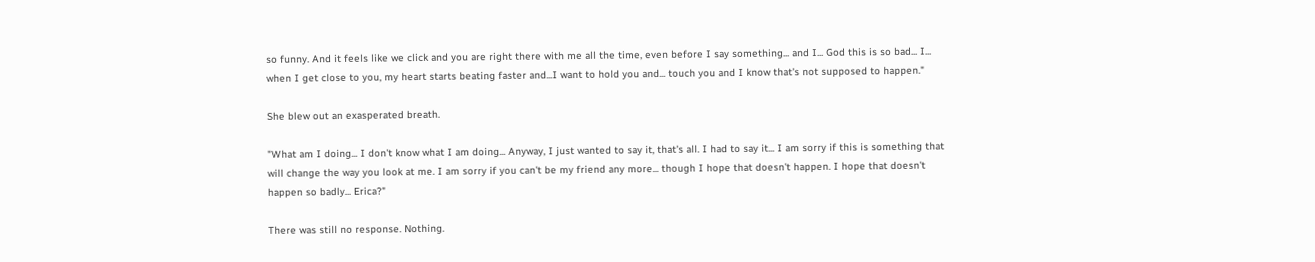so funny. And it feels like we click and you are right there with me all the time, even before I say something... and I... God this is so bad... I... when I get close to you, my heart starts beating faster and...I want to hold you and... touch you and I know that's not supposed to happen."

She blew out an exasperated breath.

"What am I doing... I don't know what I am doing... Anyway, I just wanted to say it, that's all. I had to say it... I am sorry if this is something that will change the way you look at me. I am sorry if you can't be my friend any more... though I hope that doesn't happen. I hope that doesn't happen so badly... Erica?"

There was still no response. Nothing.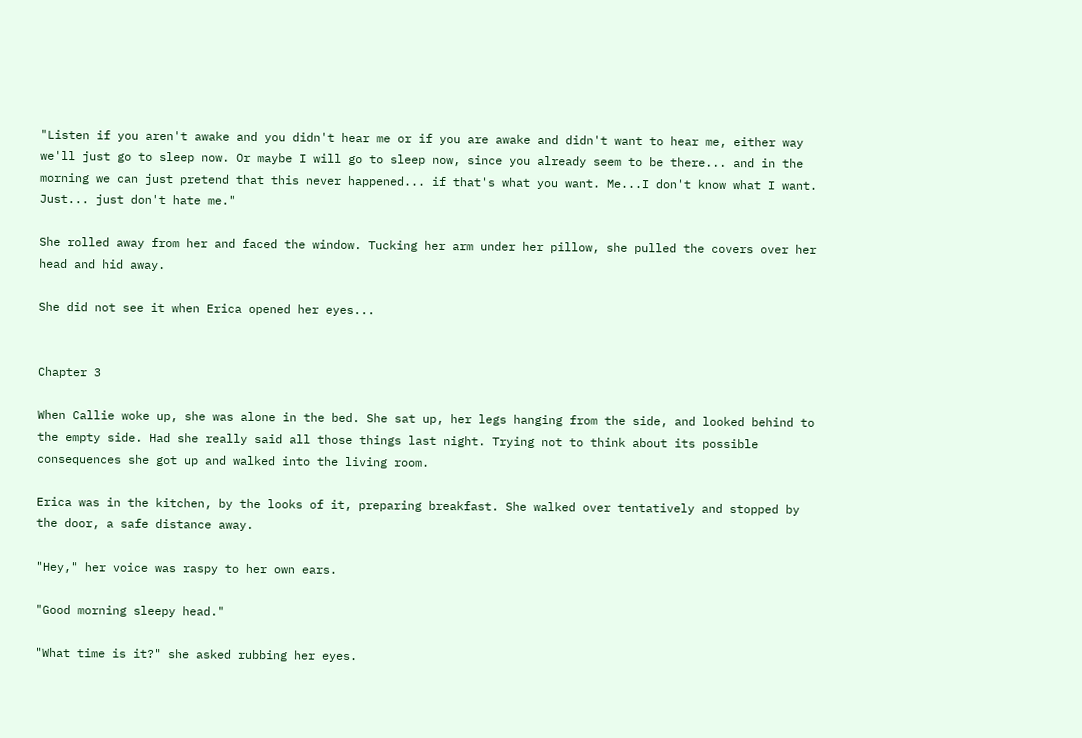"Listen if you aren't awake and you didn't hear me or if you are awake and didn't want to hear me, either way we'll just go to sleep now. Or maybe I will go to sleep now, since you already seem to be there... and in the morning we can just pretend that this never happened... if that's what you want. Me...I don't know what I want. Just... just don't hate me."

She rolled away from her and faced the window. Tucking her arm under her pillow, she pulled the covers over her head and hid away.

She did not see it when Erica opened her eyes...


Chapter 3

When Callie woke up, she was alone in the bed. She sat up, her legs hanging from the side, and looked behind to the empty side. Had she really said all those things last night. Trying not to think about its possible consequences she got up and walked into the living room.

Erica was in the kitchen, by the looks of it, preparing breakfast. She walked over tentatively and stopped by the door, a safe distance away.

"Hey," her voice was raspy to her own ears.

"Good morning sleepy head."

"What time is it?" she asked rubbing her eyes.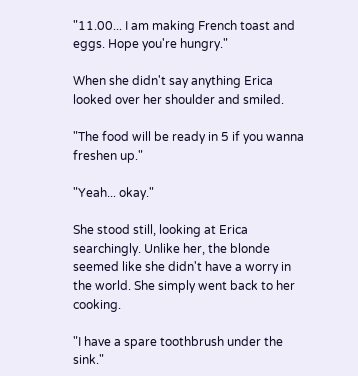"11.00... I am making French toast and eggs. Hope you're hungry."

When she didn't say anything Erica looked over her shoulder and smiled.

"The food will be ready in 5 if you wanna freshen up."

"Yeah... okay."

She stood still, looking at Erica searchingly. Unlike her, the blonde seemed like she didn't have a worry in the world. She simply went back to her cooking.

"I have a spare toothbrush under the sink."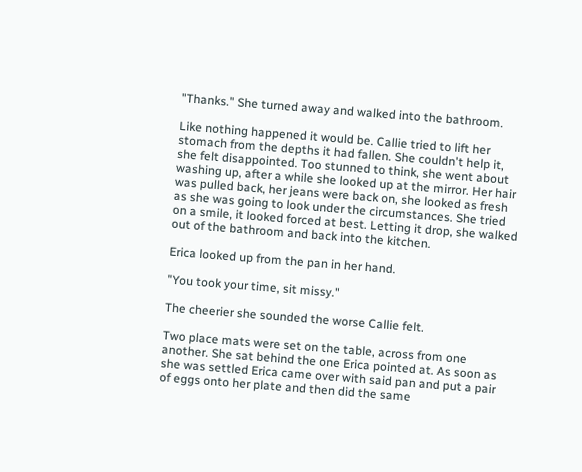"Thanks." She turned away and walked into the bathroom.

Like nothing happened it would be. Callie tried to lift her stomach from the depths it had fallen. She couldn't help it, she felt disappointed. Too stunned to think, she went about washing up, after a while she looked up at the mirror. Her hair was pulled back, her jeans were back on, she looked as fresh as she was going to look under the circumstances. She tried on a smile, it looked forced at best. Letting it drop, she walked out of the bathroom and back into the kitchen.

Erica looked up from the pan in her hand.

"You took your time, sit missy."

The cheerier she sounded the worse Callie felt.

Two place mats were set on the table, across from one another. She sat behind the one Erica pointed at. As soon as she was settled Erica came over with said pan and put a pair of eggs onto her plate and then did the same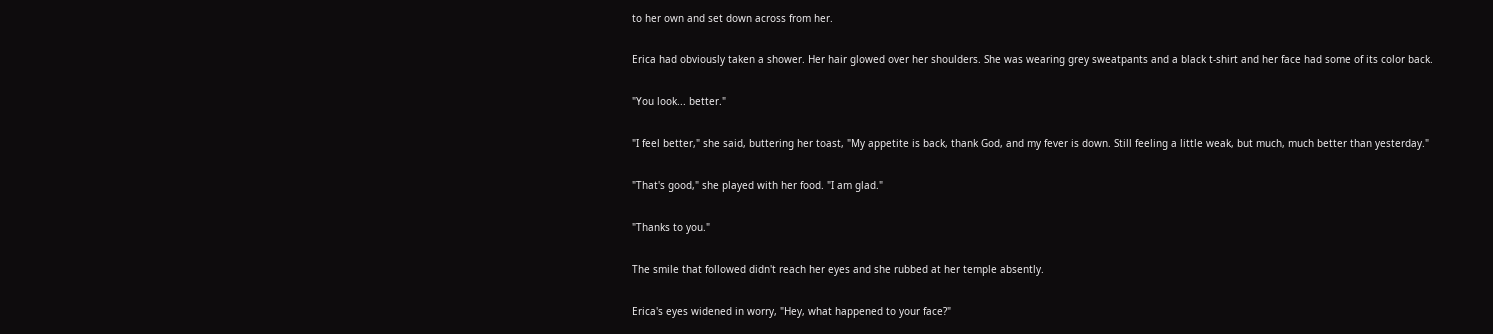to her own and set down across from her.

Erica had obviously taken a shower. Her hair glowed over her shoulders. She was wearing grey sweatpants and a black t-shirt and her face had some of its color back.

"You look... better."

"I feel better," she said, buttering her toast, "My appetite is back, thank God, and my fever is down. Still feeling a little weak, but much, much better than yesterday."

"That's good," she played with her food. "I am glad."

"Thanks to you."

The smile that followed didn't reach her eyes and she rubbed at her temple absently.

Erica's eyes widened in worry, "Hey, what happened to your face?"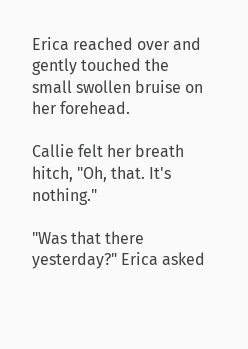Erica reached over and gently touched the small swollen bruise on her forehead.

Callie felt her breath hitch, "Oh, that. It's nothing."

"Was that there yesterday?" Erica asked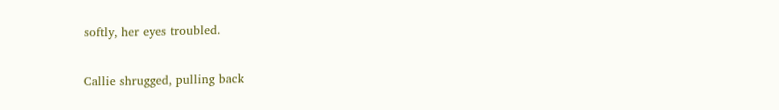softly, her eyes troubled.

Callie shrugged, pulling back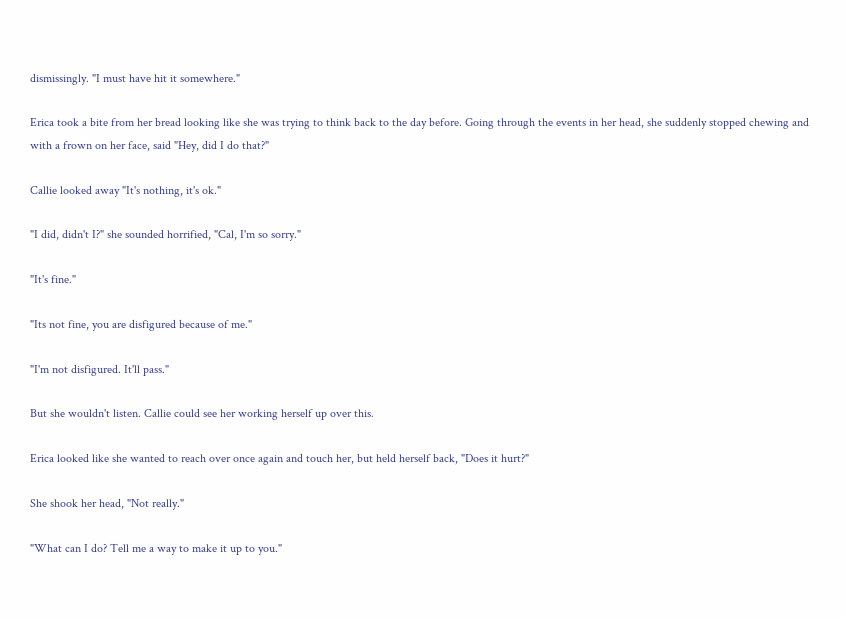dismissingly. "I must have hit it somewhere."

Erica took a bite from her bread looking like she was trying to think back to the day before. Going through the events in her head, she suddenly stopped chewing and with a frown on her face, said "Hey, did I do that?"

Callie looked away "It's nothing, it's ok."

"I did, didn't I?" she sounded horrified, "Cal, I'm so sorry."

"It's fine."

"Its not fine, you are disfigured because of me."

"I'm not disfigured. It'll pass."

But she wouldn't listen. Callie could see her working herself up over this.

Erica looked like she wanted to reach over once again and touch her, but held herself back, "Does it hurt?"

She shook her head, "Not really."

"What can I do? Tell me a way to make it up to you."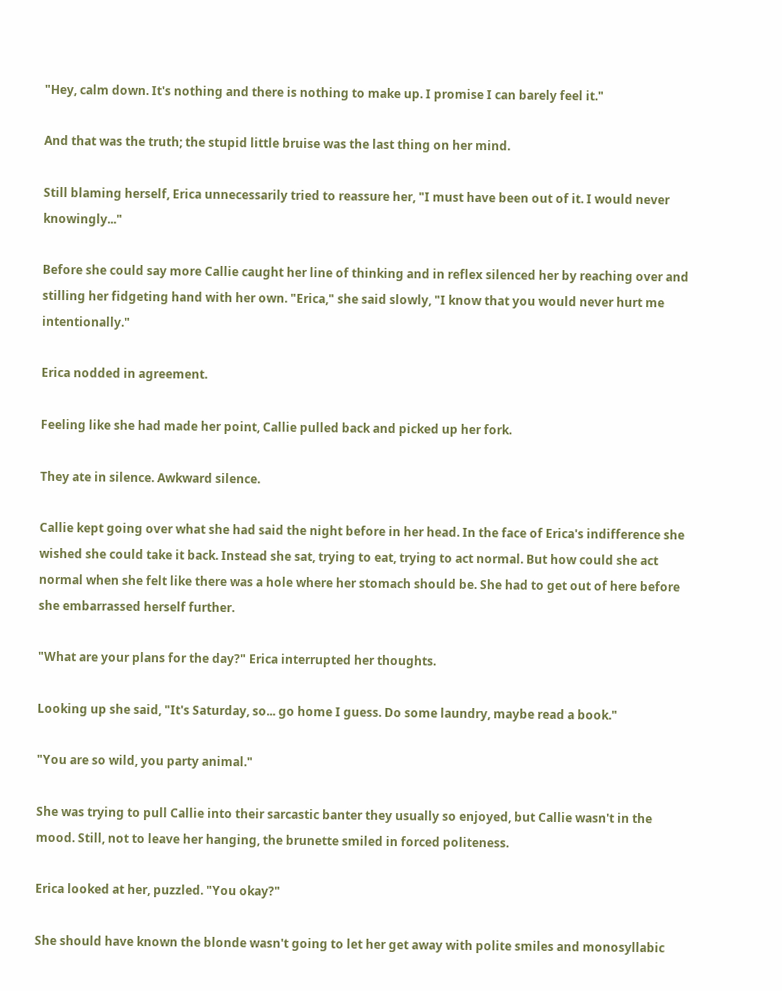"Hey, calm down. It's nothing and there is nothing to make up. I promise I can barely feel it."

And that was the truth; the stupid little bruise was the last thing on her mind.

Still blaming herself, Erica unnecessarily tried to reassure her, "I must have been out of it. I would never knowingly..."

Before she could say more Callie caught her line of thinking and in reflex silenced her by reaching over and stilling her fidgeting hand with her own. "Erica," she said slowly, "I know that you would never hurt me intentionally."

Erica nodded in agreement.

Feeling like she had made her point, Callie pulled back and picked up her fork.

They ate in silence. Awkward silence.

Callie kept going over what she had said the night before in her head. In the face of Erica's indifference she wished she could take it back. Instead she sat, trying to eat, trying to act normal. But how could she act normal when she felt like there was a hole where her stomach should be. She had to get out of here before she embarrassed herself further.

"What are your plans for the day?" Erica interrupted her thoughts.

Looking up she said, "It's Saturday, so... go home I guess. Do some laundry, maybe read a book."

"You are so wild, you party animal."

She was trying to pull Callie into their sarcastic banter they usually so enjoyed, but Callie wasn't in the mood. Still, not to leave her hanging, the brunette smiled in forced politeness.

Erica looked at her, puzzled. "You okay?"

She should have known the blonde wasn't going to let her get away with polite smiles and monosyllabic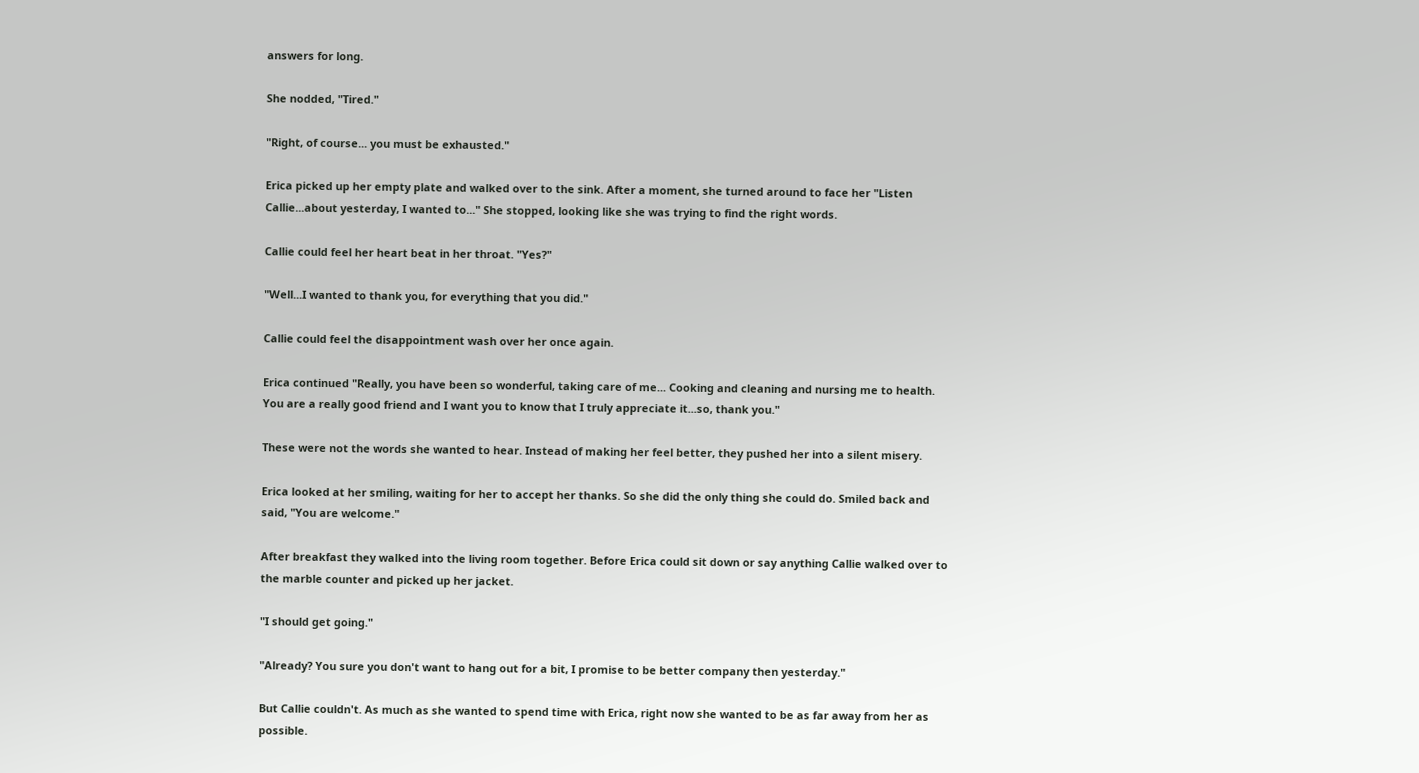answers for long.

She nodded, "Tired."

"Right, of course... you must be exhausted."

Erica picked up her empty plate and walked over to the sink. After a moment, she turned around to face her "Listen Callie...about yesterday, I wanted to..." She stopped, looking like she was trying to find the right words.

Callie could feel her heart beat in her throat. "Yes?"

"Well...I wanted to thank you, for everything that you did."

Callie could feel the disappointment wash over her once again.

Erica continued "Really, you have been so wonderful, taking care of me... Cooking and cleaning and nursing me to health. You are a really good friend and I want you to know that I truly appreciate it...so, thank you."

These were not the words she wanted to hear. Instead of making her feel better, they pushed her into a silent misery.

Erica looked at her smiling, waiting for her to accept her thanks. So she did the only thing she could do. Smiled back and said, "You are welcome."

After breakfast they walked into the living room together. Before Erica could sit down or say anything Callie walked over to the marble counter and picked up her jacket.

"I should get going."

"Already? You sure you don't want to hang out for a bit, I promise to be better company then yesterday."

But Callie couldn't. As much as she wanted to spend time with Erica, right now she wanted to be as far away from her as possible.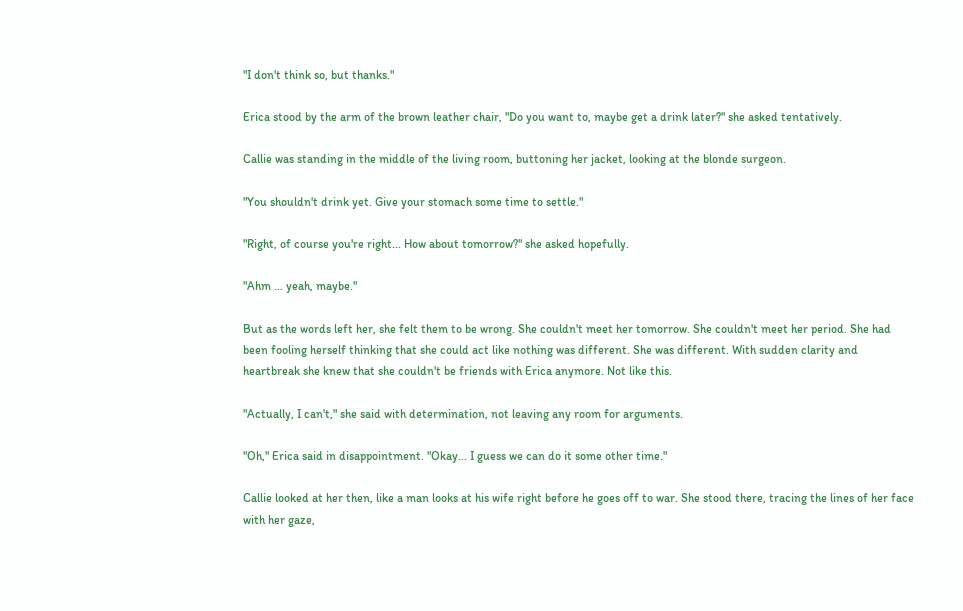"I don't think so, but thanks."

Erica stood by the arm of the brown leather chair, "Do you want to, maybe get a drink later?" she asked tentatively.

Callie was standing in the middle of the living room, buttoning her jacket, looking at the blonde surgeon.

"You shouldn't drink yet. Give your stomach some time to settle."

"Right, of course you're right... How about tomorrow?" she asked hopefully.

"Ahm ... yeah, maybe."

But as the words left her, she felt them to be wrong. She couldn't meet her tomorrow. She couldn't meet her period. She had been fooling herself thinking that she could act like nothing was different. She was different. With sudden clarity and heartbreak she knew that she couldn't be friends with Erica anymore. Not like this.

"Actually, I can't," she said with determination, not leaving any room for arguments.

"Oh," Erica said in disappointment. "Okay... I guess we can do it some other time."

Callie looked at her then, like a man looks at his wife right before he goes off to war. She stood there, tracing the lines of her face with her gaze,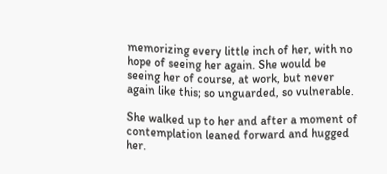memorizing every little inch of her, with no hope of seeing her again. She would be seeing her of course, at work, but never again like this; so unguarded, so vulnerable.

She walked up to her and after a moment of contemplation leaned forward and hugged her.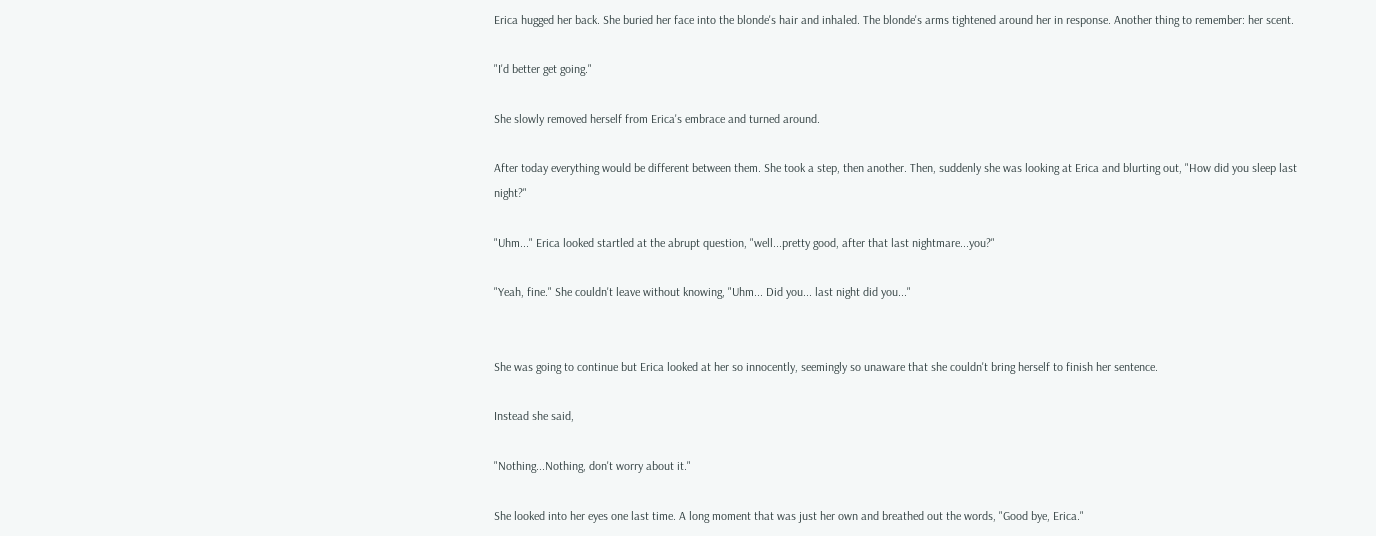Erica hugged her back. She buried her face into the blonde's hair and inhaled. The blonde's arms tightened around her in response. Another thing to remember: her scent.

"I'd better get going."

She slowly removed herself from Erica's embrace and turned around.

After today everything would be different between them. She took a step, then another. Then, suddenly she was looking at Erica and blurting out, "How did you sleep last night?"

"Uhm..." Erica looked startled at the abrupt question, "well...pretty good, after that last nightmare...you?"

"Yeah, fine." She couldn't leave without knowing, "Uhm... Did you... last night did you..."


She was going to continue but Erica looked at her so innocently, seemingly so unaware that she couldn't bring herself to finish her sentence.

Instead she said,

"Nothing...Nothing, don't worry about it."

She looked into her eyes one last time. A long moment that was just her own and breathed out the words, "Good bye, Erica."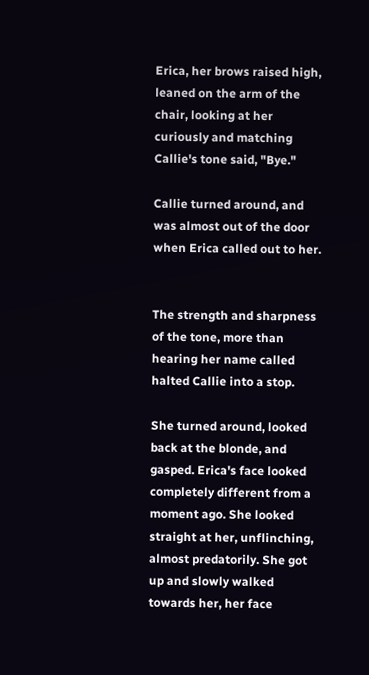Erica, her brows raised high, leaned on the arm of the chair, looking at her curiously and matching Callie's tone said, "Bye."

Callie turned around, and was almost out of the door when Erica called out to her.


The strength and sharpness of the tone, more than hearing her name called halted Callie into a stop.

She turned around, looked back at the blonde, and gasped. Erica's face looked completely different from a moment ago. She looked straight at her, unflinching, almost predatorily. She got up and slowly walked towards her, her face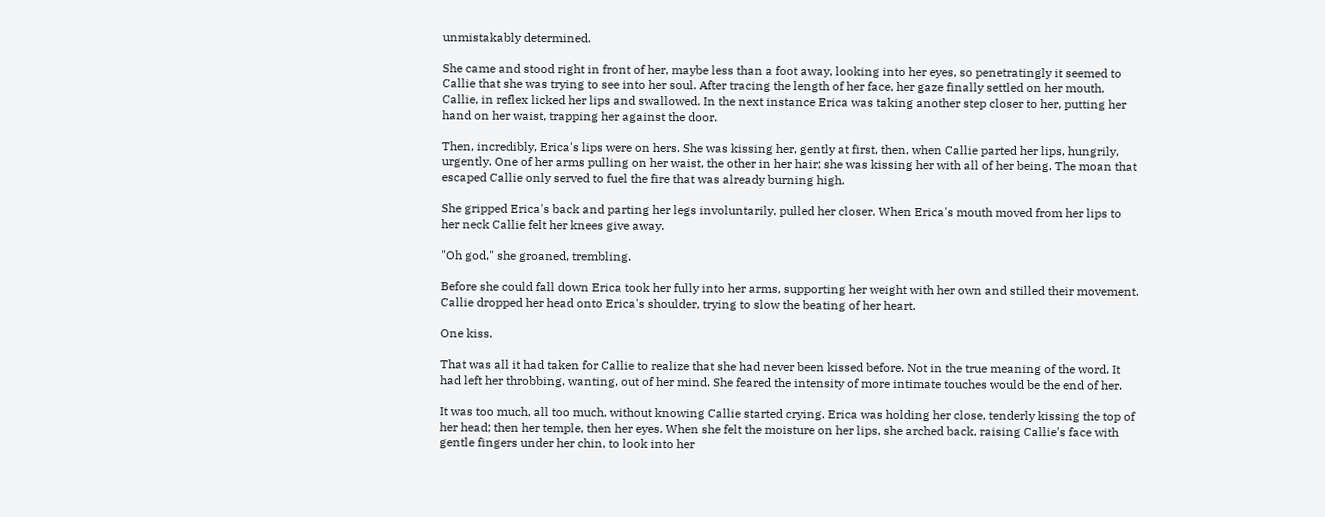unmistakably determined.

She came and stood right in front of her, maybe less than a foot away, looking into her eyes, so penetratingly it seemed to Callie that she was trying to see into her soul. After tracing the length of her face, her gaze finally settled on her mouth. Callie, in reflex licked her lips and swallowed. In the next instance Erica was taking another step closer to her, putting her hand on her waist, trapping her against the door.

Then, incredibly, Erica's lips were on hers. She was kissing her, gently at first, then, when Callie parted her lips, hungrily, urgently. One of her arms pulling on her waist, the other in her hair; she was kissing her with all of her being. The moan that escaped Callie only served to fuel the fire that was already burning high.

She gripped Erica's back and parting her legs involuntarily, pulled her closer. When Erica's mouth moved from her lips to her neck Callie felt her knees give away.

"Oh god," she groaned, trembling.

Before she could fall down Erica took her fully into her arms, supporting her weight with her own and stilled their movement. Callie dropped her head onto Erica's shoulder, trying to slow the beating of her heart.

One kiss.

That was all it had taken for Callie to realize that she had never been kissed before. Not in the true meaning of the word. It had left her throbbing, wanting, out of her mind. She feared the intensity of more intimate touches would be the end of her.

It was too much, all too much, without knowing Callie started crying. Erica was holding her close, tenderly kissing the top of her head; then her temple, then her eyes. When she felt the moisture on her lips, she arched back, raising Callie's face with gentle fingers under her chin, to look into her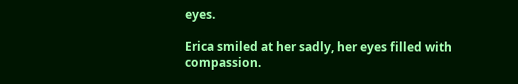eyes.

Erica smiled at her sadly, her eyes filled with compassion.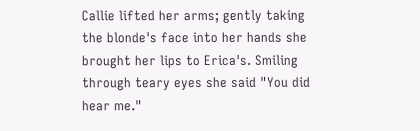Callie lifted her arms; gently taking the blonde's face into her hands she brought her lips to Erica's. Smiling through teary eyes she said "You did hear me."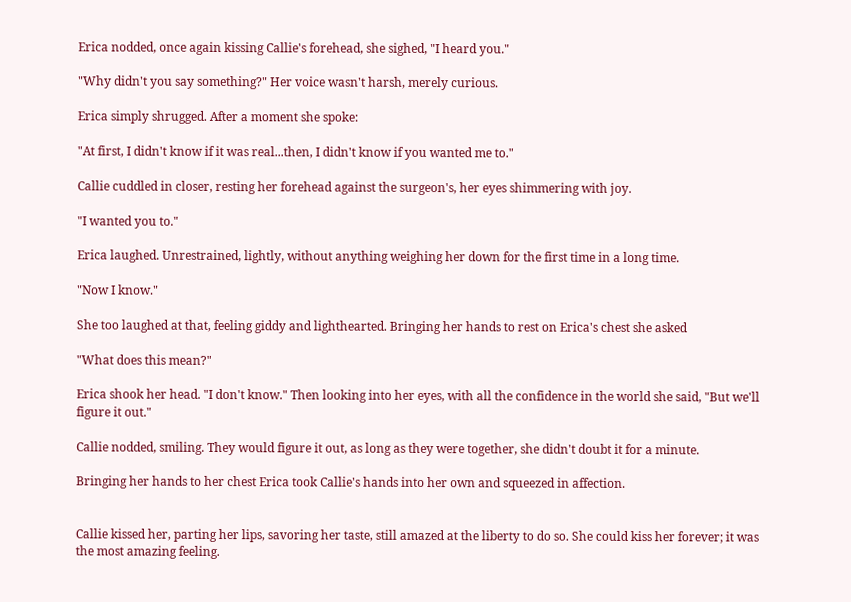Erica nodded, once again kissing Callie's forehead, she sighed, "I heard you."

"Why didn't you say something?" Her voice wasn't harsh, merely curious.

Erica simply shrugged. After a moment she spoke:

"At first, I didn't know if it was real...then, I didn't know if you wanted me to."

Callie cuddled in closer, resting her forehead against the surgeon's, her eyes shimmering with joy.

"I wanted you to."

Erica laughed. Unrestrained, lightly, without anything weighing her down for the first time in a long time.

"Now I know."

She too laughed at that, feeling giddy and lighthearted. Bringing her hands to rest on Erica's chest she asked

"What does this mean?"

Erica shook her head. "I don't know." Then looking into her eyes, with all the confidence in the world she said, "But we'll figure it out."

Callie nodded, smiling. They would figure it out, as long as they were together, she didn't doubt it for a minute.

Bringing her hands to her chest Erica took Callie's hands into her own and squeezed in affection.


Callie kissed her, parting her lips, savoring her taste, still amazed at the liberty to do so. She could kiss her forever; it was the most amazing feeling.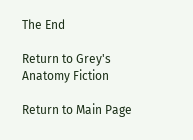The End

Return to Grey's Anatomy Fiction

Return to Main Page